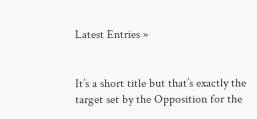Latest Entries »


It’s a short title but that’s exactly the target set by the Opposition for the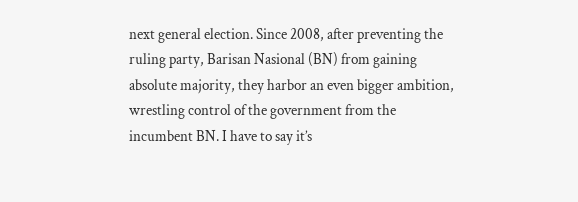next general election. Since 2008, after preventing the ruling party, Barisan Nasional (BN) from gaining absolute majority, they harbor an even bigger ambition, wrestling control of the government from the incumbent BN. I have to say it’s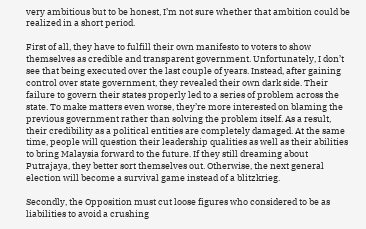very ambitious but to be honest, I’m not sure whether that ambition could be realized in a short period.

First of all, they have to fulfill their own manifesto to voters to show themselves as credible and transparent government. Unfortunately, I don’t see that being executed over the last couple of years. Instead, after gaining control over state government, they revealed their own dark side. Their failure to govern their states properly led to a series of problem across the state. To make matters even worse, they’re more interested on blaming the previous government rather than solving the problem itself. As a result, their credibility as a political entities are completely damaged. At the same time, people will question their leadership qualities as well as their abilities to bring Malaysia forward to the future. If they still dreaming about Putrajaya, they better sort themselves out. Otherwise, the next general election will become a survival game instead of a blitzkrieg.

Secondly, the Opposition must cut loose figures who considered to be as liabilities to avoid a crushing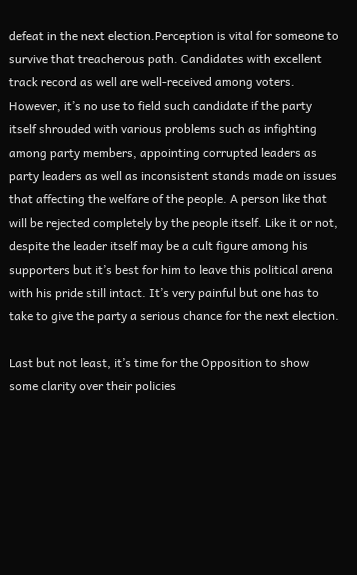defeat in the next election.Perception is vital for someone to survive that treacherous path. Candidates with excellent track record as well are well-received among voters. However, it’s no use to field such candidate if the party itself shrouded with various problems such as infighting among party members, appointing corrupted leaders as party leaders as well as inconsistent stands made on issues that affecting the welfare of the people. A person like that will be rejected completely by the people itself. Like it or not, despite the leader itself may be a cult figure among his supporters but it’s best for him to leave this political arena with his pride still intact. It’s very painful but one has to take to give the party a serious chance for the next election.

Last but not least, it’s time for the Opposition to show some clarity over their policies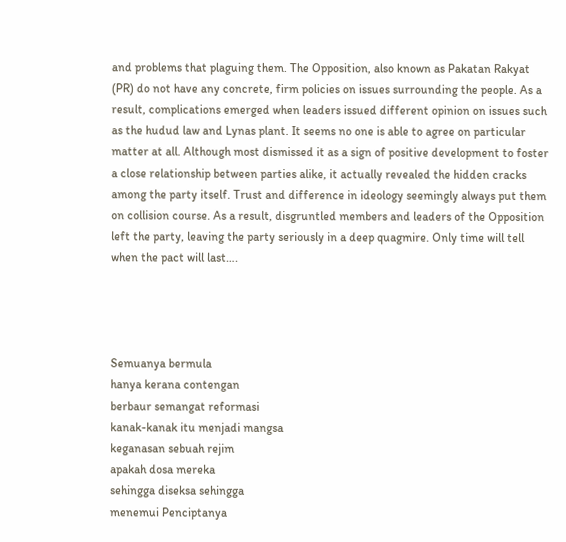and problems that plaguing them. The Opposition, also known as Pakatan Rakyat (PR) do not have any concrete, firm policies on issues surrounding the people. As a result, complications emerged when leaders issued different opinion on issues such as the hudud law and Lynas plant. It seems no one is able to agree on particular matter at all. Although most dismissed it as a sign of positive development to foster a close relationship between parties alike, it actually revealed the hidden cracks among the party itself. Trust and difference in ideology seemingly always put them on collision course. As a result, disgruntled members and leaders of the Opposition left the party, leaving the party seriously in a deep quagmire. Only time will tell when the pact will last….




Semuanya bermula
hanya kerana contengan
berbaur semangat reformasi
kanak-kanak itu menjadi mangsa
keganasan sebuah rejim
apakah dosa mereka
sehingga diseksa sehingga
menemui Penciptanya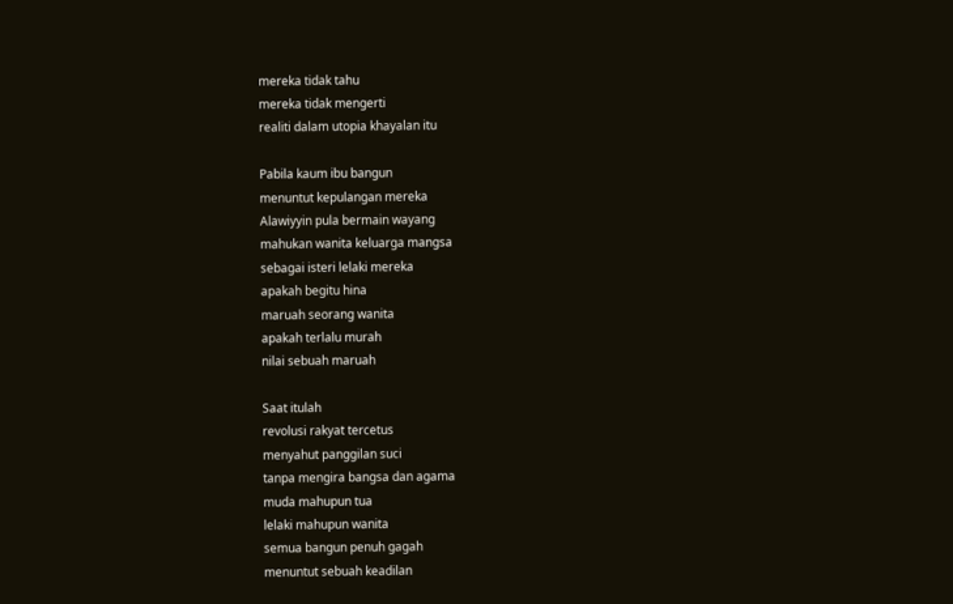mereka tidak tahu
mereka tidak mengerti
realiti dalam utopia khayalan itu

Pabila kaum ibu bangun
menuntut kepulangan mereka
Alawiyyin pula bermain wayang
mahukan wanita keluarga mangsa
sebagai isteri lelaki mereka
apakah begitu hina
maruah seorang wanita
apakah terlalu murah
nilai sebuah maruah

Saat itulah
revolusi rakyat tercetus
menyahut panggilan suci
tanpa mengira bangsa dan agama
muda mahupun tua
lelaki mahupun wanita
semua bangun penuh gagah
menuntut sebuah keadilan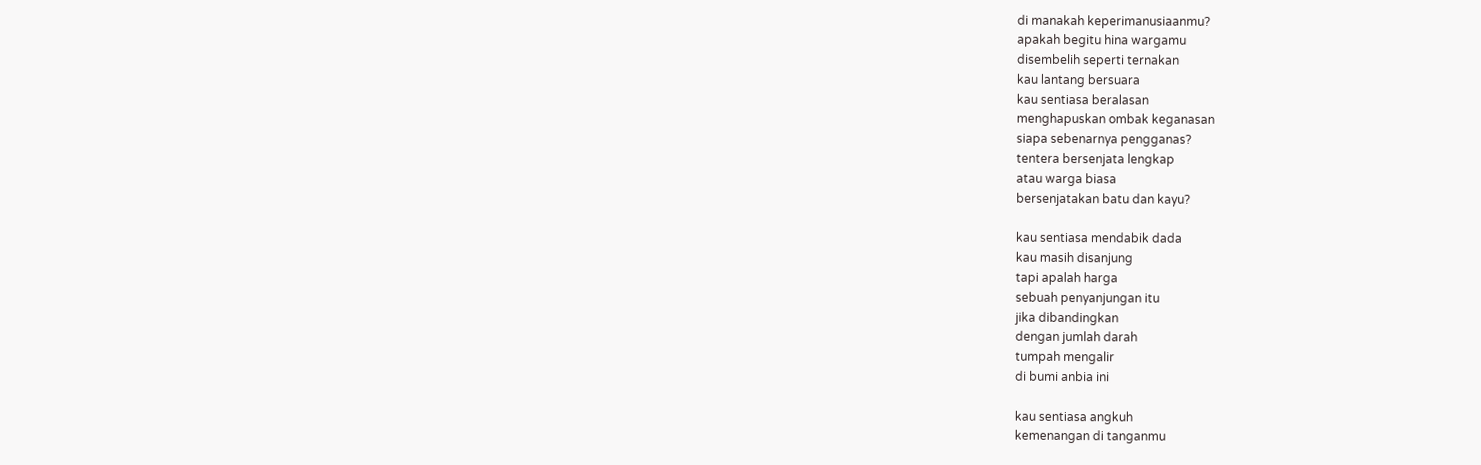di manakah keperimanusiaanmu?
apakah begitu hina wargamu
disembelih seperti ternakan
kau lantang bersuara
kau sentiasa beralasan
menghapuskan ombak keganasan
siapa sebenarnya pengganas?
tentera bersenjata lengkap
atau warga biasa
bersenjatakan batu dan kayu?

kau sentiasa mendabik dada
kau masih disanjung
tapi apalah harga
sebuah penyanjungan itu
jika dibandingkan
dengan jumlah darah
tumpah mengalir
di bumi anbia ini

kau sentiasa angkuh
kemenangan di tanganmu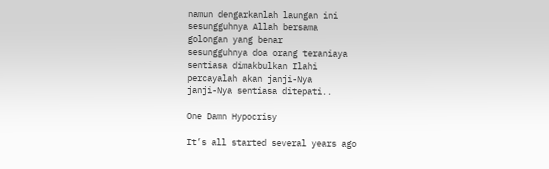namun dengarkanlah laungan ini
sesungguhnya Allah bersama
golongan yang benar
sesungguhnya doa orang teraniaya
sentiasa dimakbulkan Ilahi
percayalah akan janji-Nya
janji-Nya sentiasa ditepati..

One Damn Hypocrisy

It’s all started several years ago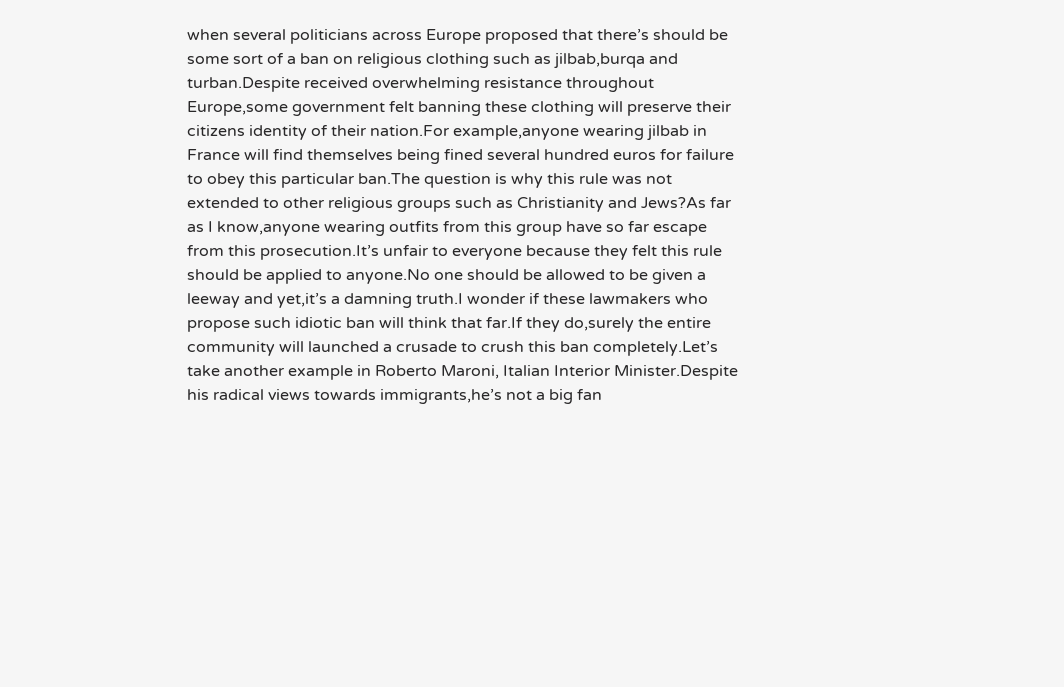when several politicians across Europe proposed that there’s should be some sort of a ban on religious clothing such as jilbab,burqa and turban.Despite received overwhelming resistance throughout Europe,some government felt banning these clothing will preserve their citizens identity of their nation.For example,anyone wearing jilbab in France will find themselves being fined several hundred euros for failure to obey this particular ban.The question is why this rule was not extended to other religious groups such as Christianity and Jews?As far as I know,anyone wearing outfits from this group have so far escape from this prosecution.It’s unfair to everyone because they felt this rule should be applied to anyone.No one should be allowed to be given a leeway and yet,it’s a damning truth.I wonder if these lawmakers who propose such idiotic ban will think that far.If they do,surely the entire community will launched a crusade to crush this ban completely.Let’s take another example in Roberto Maroni, Italian Interior Minister.Despite his radical views towards immigrants,he’s not a big fan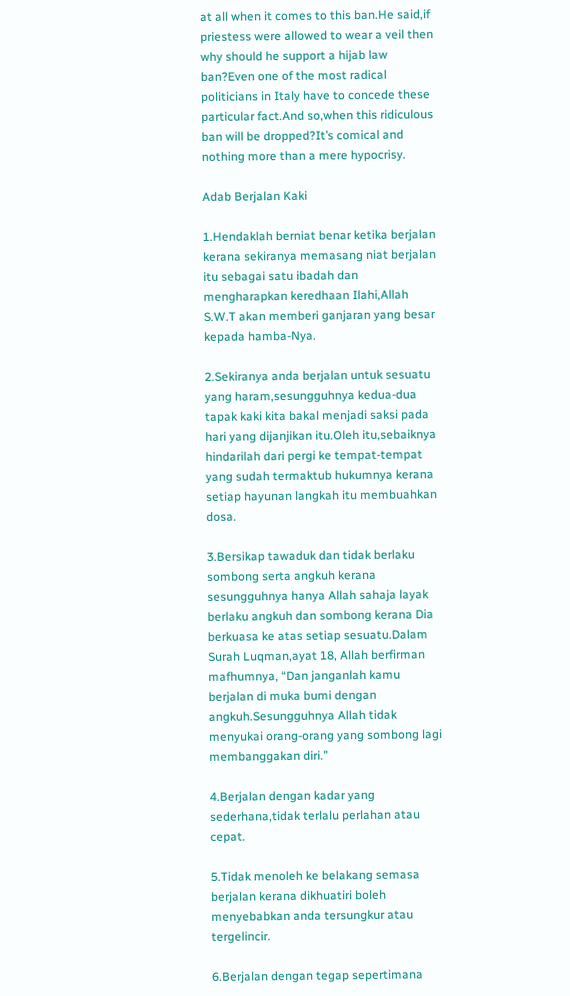at all when it comes to this ban.He said,if priestess were allowed to wear a veil then why should he support a hijab law ban?Even one of the most radical politicians in Italy have to concede these particular fact.And so,when this ridiculous ban will be dropped?It’s comical and nothing more than a mere hypocrisy.

Adab Berjalan Kaki

1.Hendaklah berniat benar ketika berjalan kerana sekiranya memasang niat berjalan itu sebagai satu ibadah dan mengharapkan keredhaan Ilahi,Allah S.W.T akan memberi ganjaran yang besar kepada hamba-Nya.

2.Sekiranya anda berjalan untuk sesuatu yang haram,sesungguhnya kedua-dua tapak kaki kita bakal menjadi saksi pada hari yang dijanjikan itu.Oleh itu,sebaiknya hindarilah dari pergi ke tempat-tempat yang sudah termaktub hukumnya kerana setiap hayunan langkah itu membuahkan dosa.

3.Bersikap tawaduk dan tidak berlaku sombong serta angkuh kerana sesungguhnya hanya Allah sahaja layak berlaku angkuh dan sombong kerana Dia berkuasa ke atas setiap sesuatu.Dalam Surah Luqman,ayat 18, Allah berfirman mafhumnya, “Dan janganlah kamu berjalan di muka bumi dengan angkuh.Sesungguhnya Allah tidak menyukai orang-orang yang sombong lagi membanggakan diri.”

4.Berjalan dengan kadar yang sederhana,tidak terlalu perlahan atau cepat.

5.Tidak menoleh ke belakang semasa berjalan kerana dikhuatiri boleh menyebabkan anda tersungkur atau tergelincir.

6.Berjalan dengan tegap sepertimana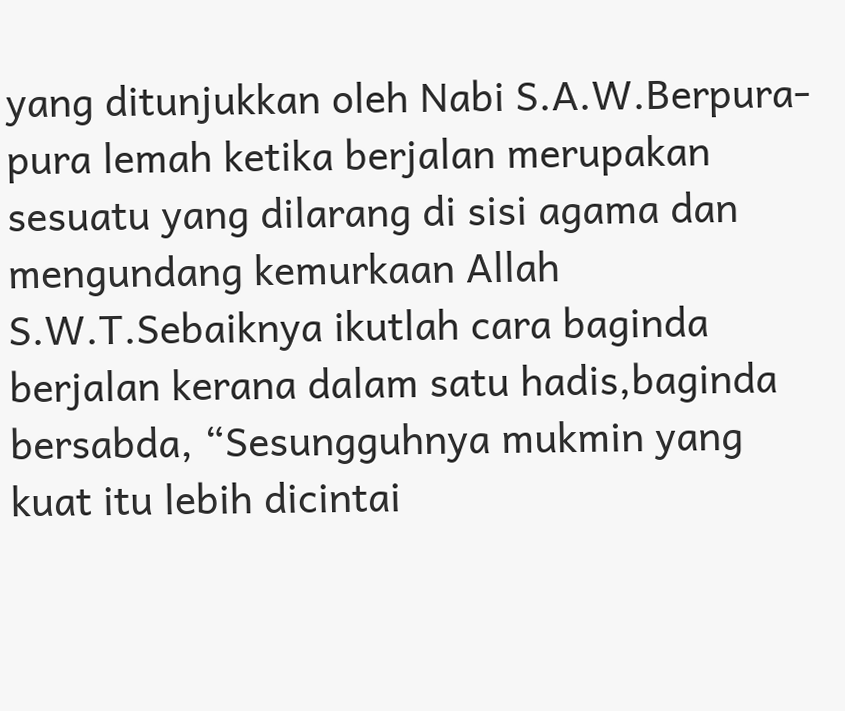yang ditunjukkan oleh Nabi S.A.W.Berpura-pura lemah ketika berjalan merupakan sesuatu yang dilarang di sisi agama dan mengundang kemurkaan Allah S.W.T.Sebaiknya ikutlah cara baginda berjalan kerana dalam satu hadis,baginda bersabda, “Sesungguhnya mukmin yang kuat itu lebih dicintai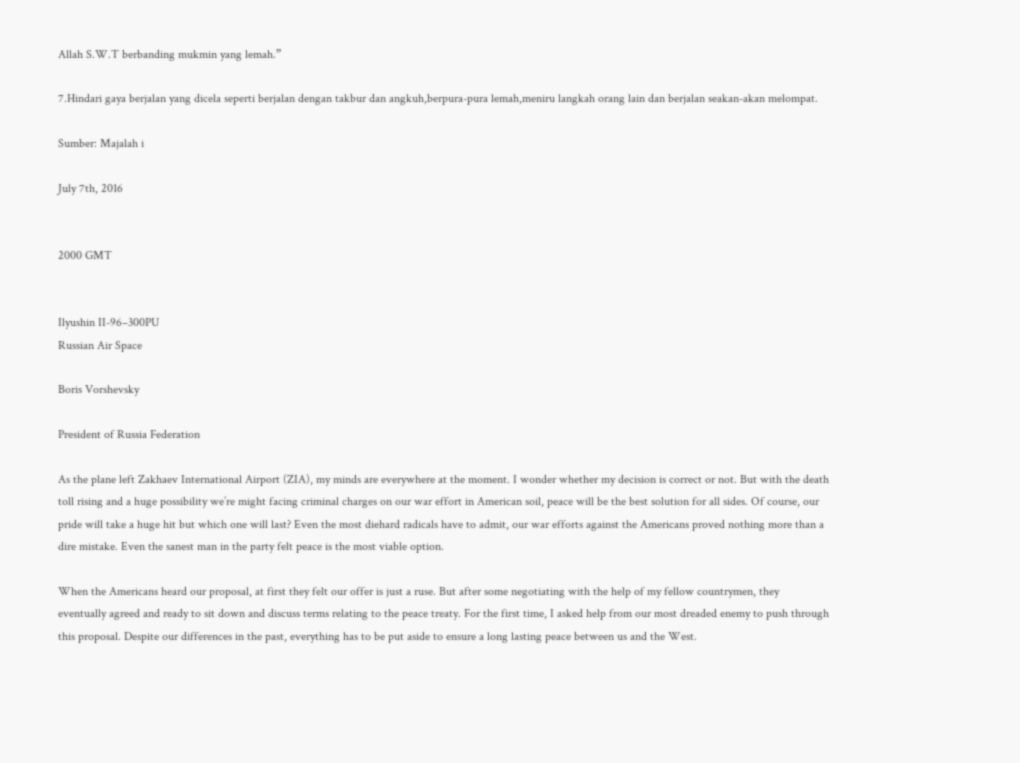Allah S.W.T berbanding mukmin yang lemah.”

7.Hindari gaya berjalan yang dicela seperti berjalan dengan takbur dan angkuh,berpura-pura lemah,meniru langkah orang lain dan berjalan seakan-akan melompat.

Sumber: Majalah i

July 7th, 2016


2000 GMT


Ilyushin II-96–300PU
Russian Air Space

Boris Vorshevsky

President of Russia Federation

As the plane left Zakhaev International Airport (ZIA), my minds are everywhere at the moment. I wonder whether my decision is correct or not. But with the death toll rising and a huge possibility we’re might facing criminal charges on our war effort in American soil, peace will be the best solution for all sides. Of course, our pride will take a huge hit but which one will last? Even the most diehard radicals have to admit, our war efforts against the Americans proved nothing more than a dire mistake. Even the sanest man in the party felt peace is the most viable option.

When the Americans heard our proposal, at first they felt our offer is just a ruse. But after some negotiating with the help of my fellow countrymen, they eventually agreed and ready to sit down and discuss terms relating to the peace treaty. For the first time, I asked help from our most dreaded enemy to push through this proposal. Despite our differences in the past, everything has to be put aside to ensure a long lasting peace between us and the West.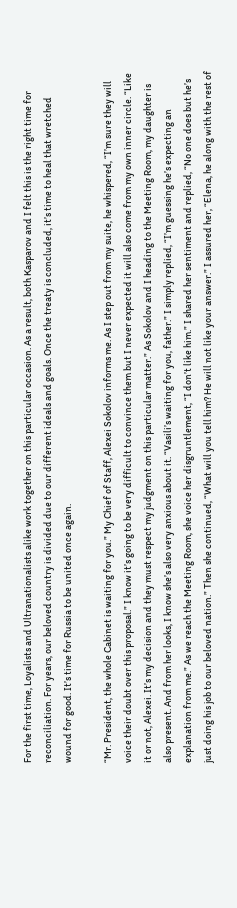For the first time, Loyalists and Ultranationalists alike work together on this particular occasion. As a result, both Kasparov and I felt this is the right time for reconciliation. For years, our beloved country is divided due to our different ideals and goals. Once the treaty is concluded, it’s time to heal that wretched wound for good. It’s time for Russia to be united once again.

“Mr. President, the whole Cabinet is waiting for you.” My Chief of Staff, Alexei Sokolov informs me. As I step out from my suite, he whispered, “I’m sure they will voice their doubt over this proposal.” I know it’s going to be very difficult to convince them but I never expected it will also come from my own inner circle. “Like it or not, Alexei. It’s my decision and they must respect my judgment on this particular matter.” As Sokolov and I heading to the Meeting Room, my daughter is also present. And from her looks, I know she’s also very anxious about it. “Vasili’s waiting for you, father.” I simply replied, “I’m guessing he’s expecting an explanation from me.” As we reach the Meeting Room, she voice her disgruntlement, “I don’t like him.” I shared her sentiment and replied, “No one does but he’s just doing his job to our beloved nation.” Then she continued, “What will you tell him? He will not like your answer.” I assured her, “Elena, he along with the rest of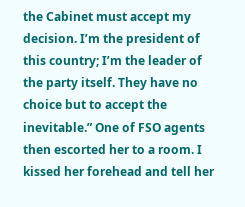the Cabinet must accept my decision. I’m the president of this country; I’m the leader of the party itself. They have no choice but to accept the inevitable.” One of FSO agents then escorted her to a room. I kissed her forehead and tell her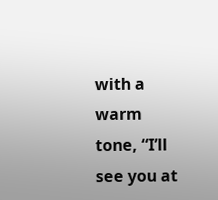with a warm tone, “I’ll see you at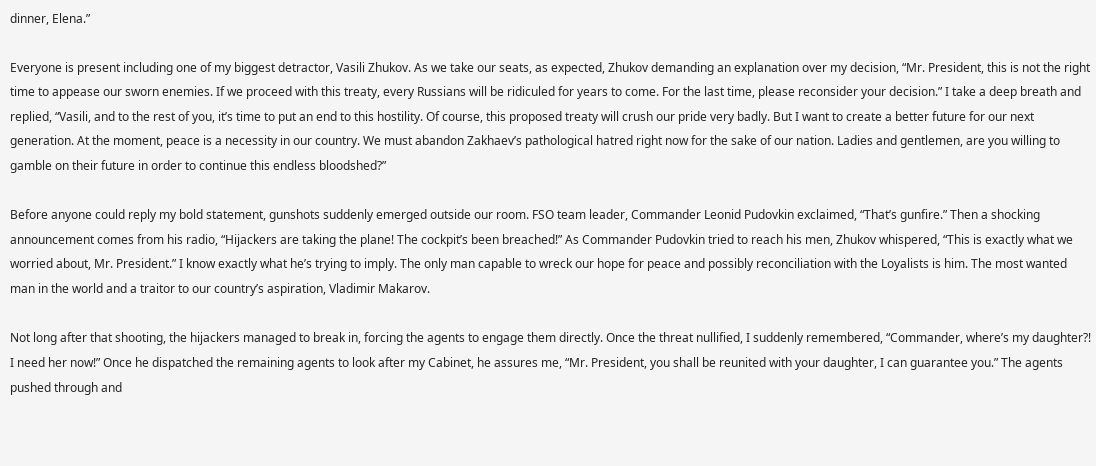dinner, Elena.”

Everyone is present including one of my biggest detractor, Vasili Zhukov. As we take our seats, as expected, Zhukov demanding an explanation over my decision, “Mr. President, this is not the right time to appease our sworn enemies. If we proceed with this treaty, every Russians will be ridiculed for years to come. For the last time, please reconsider your decision.” I take a deep breath and replied, “Vasili, and to the rest of you, it’s time to put an end to this hostility. Of course, this proposed treaty will crush our pride very badly. But I want to create a better future for our next generation. At the moment, peace is a necessity in our country. We must abandon Zakhaev’s pathological hatred right now for the sake of our nation. Ladies and gentlemen, are you willing to gamble on their future in order to continue this endless bloodshed?”

Before anyone could reply my bold statement, gunshots suddenly emerged outside our room. FSO team leader, Commander Leonid Pudovkin exclaimed, “That’s gunfire.” Then a shocking announcement comes from his radio, “Hijackers are taking the plane! The cockpit’s been breached!” As Commander Pudovkin tried to reach his men, Zhukov whispered, “This is exactly what we worried about, Mr. President.” I know exactly what he’s trying to imply. The only man capable to wreck our hope for peace and possibly reconciliation with the Loyalists is him. The most wanted man in the world and a traitor to our country’s aspiration, Vladimir Makarov.

Not long after that shooting, the hijackers managed to break in, forcing the agents to engage them directly. Once the threat nullified, I suddenly remembered, “Commander, where’s my daughter?! I need her now!” Once he dispatched the remaining agents to look after my Cabinet, he assures me, “Mr. President, you shall be reunited with your daughter, I can guarantee you.” The agents pushed through and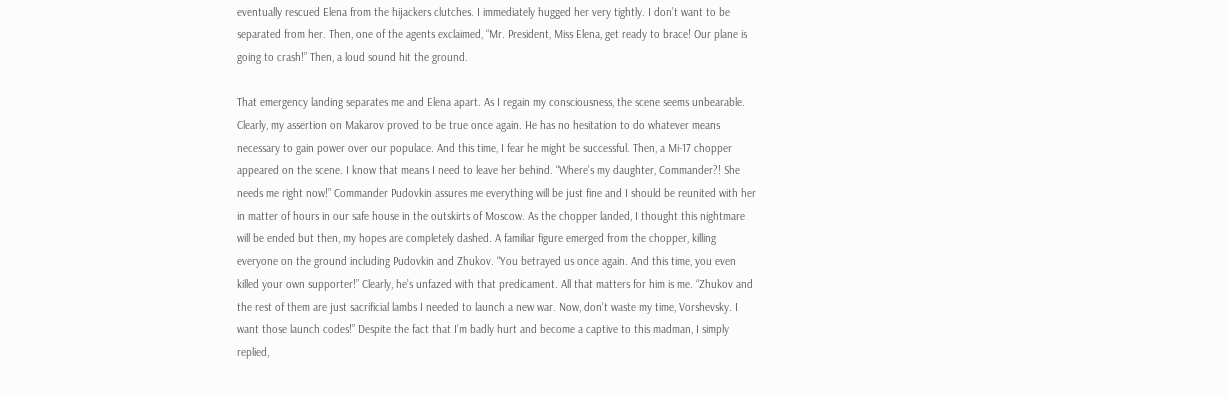eventually rescued Elena from the hijackers clutches. I immediately hugged her very tightly. I don’t want to be separated from her. Then, one of the agents exclaimed, “Mr. President, Miss Elena, get ready to brace! Our plane is going to crash!” Then, a loud sound hit the ground.

That emergency landing separates me and Elena apart. As I regain my consciousness, the scene seems unbearable. Clearly, my assertion on Makarov proved to be true once again. He has no hesitation to do whatever means necessary to gain power over our populace. And this time, I fear he might be successful. Then, a Mi-17 chopper appeared on the scene. I know that means I need to leave her behind. “Where’s my daughter, Commander?! She needs me right now!” Commander Pudovkin assures me everything will be just fine and I should be reunited with her in matter of hours in our safe house in the outskirts of Moscow. As the chopper landed, I thought this nightmare will be ended but then, my hopes are completely dashed. A familiar figure emerged from the chopper, killing everyone on the ground including Pudovkin and Zhukov. “You betrayed us once again. And this time, you even killed your own supporter!” Clearly, he’s unfazed with that predicament. All that matters for him is me. “Zhukov and the rest of them are just sacrificial lambs I needed to launch a new war. Now, don’t waste my time, Vorshevsky. I want those launch codes!” Despite the fact that I’m badly hurt and become a captive to this madman, I simply replied,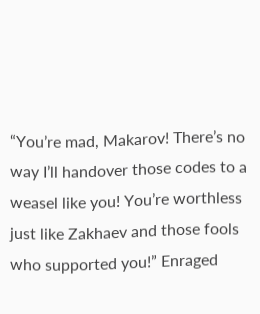“You’re mad, Makarov! There’s no way I’ll handover those codes to a weasel like you! You’re worthless just like Zakhaev and those fools who supported you!” Enraged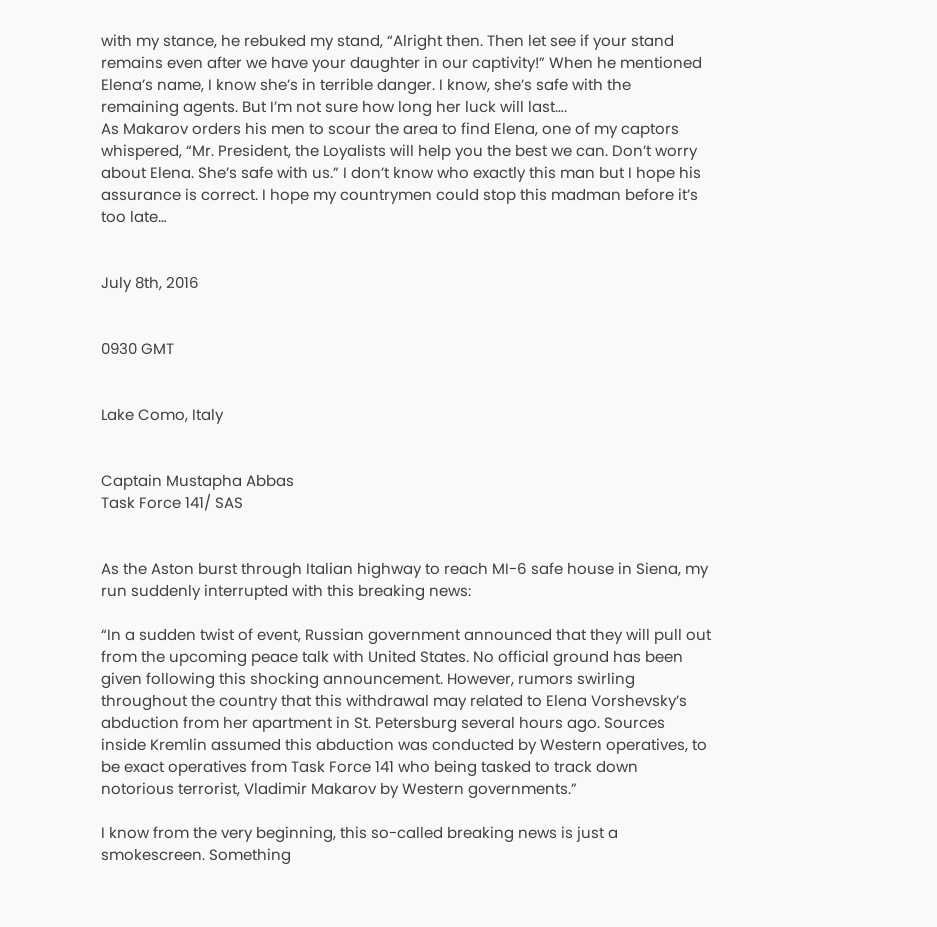with my stance, he rebuked my stand, “Alright then. Then let see if your stand remains even after we have your daughter in our captivity!” When he mentioned Elena’s name, I know she’s in terrible danger. I know, she’s safe with the remaining agents. But I’m not sure how long her luck will last….
As Makarov orders his men to scour the area to find Elena, one of my captors whispered, “Mr. President, the Loyalists will help you the best we can. Don’t worry about Elena. She’s safe with us.” I don’t know who exactly this man but I hope his assurance is correct. I hope my countrymen could stop this madman before it’s too late…


July 8th, 2016


0930 GMT


Lake Como, Italy


Captain Mustapha Abbas
Task Force 141/ SAS


As the Aston burst through Italian highway to reach MI-6 safe house in Siena, my run suddenly interrupted with this breaking news:

“In a sudden twist of event, Russian government announced that they will pull out from the upcoming peace talk with United States. No official ground has been given following this shocking announcement. However, rumors swirling throughout the country that this withdrawal may related to Elena Vorshevsky’s abduction from her apartment in St. Petersburg several hours ago. Sources inside Kremlin assumed this abduction was conducted by Western operatives, to be exact operatives from Task Force 141 who being tasked to track down notorious terrorist, Vladimir Makarov by Western governments.”

I know from the very beginning, this so-called breaking news is just a smokescreen. Something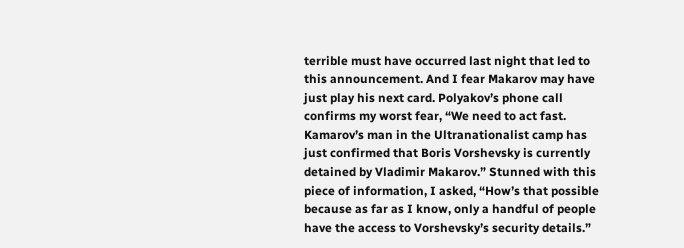terrible must have occurred last night that led to this announcement. And I fear Makarov may have just play his next card. Polyakov’s phone call confirms my worst fear, “We need to act fast. Kamarov’s man in the Ultranationalist camp has just confirmed that Boris Vorshevsky is currently detained by Vladimir Makarov.” Stunned with this piece of information, I asked, “How’s that possible because as far as I know, only a handful of people have the access to Vorshevsky’s security details.”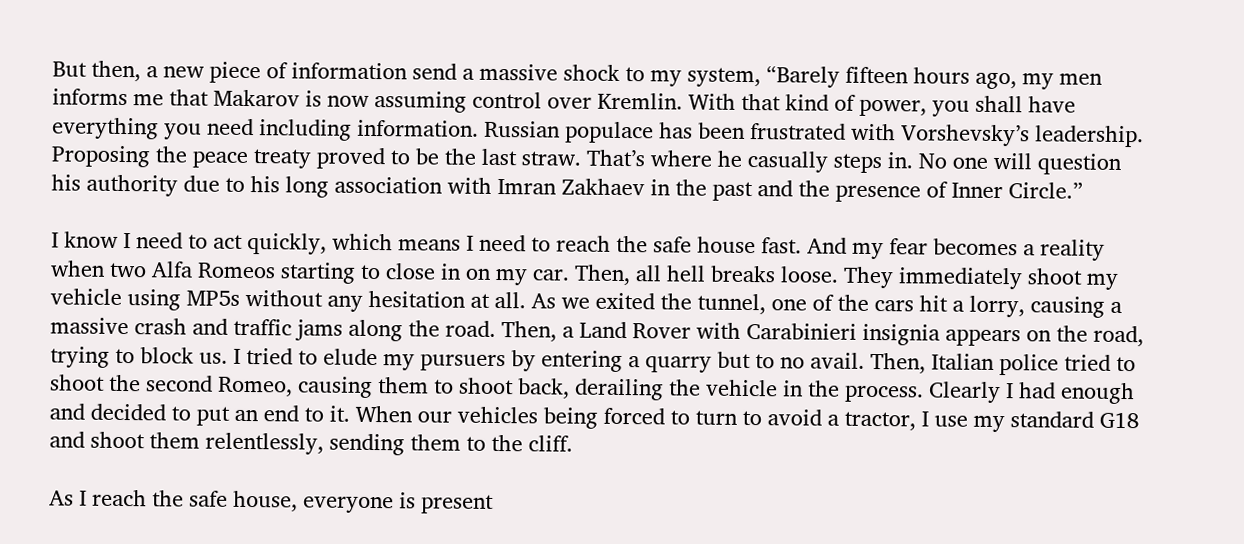But then, a new piece of information send a massive shock to my system, “Barely fifteen hours ago, my men informs me that Makarov is now assuming control over Kremlin. With that kind of power, you shall have everything you need including information. Russian populace has been frustrated with Vorshevsky’s leadership. Proposing the peace treaty proved to be the last straw. That’s where he casually steps in. No one will question his authority due to his long association with Imran Zakhaev in the past and the presence of Inner Circle.”

I know I need to act quickly, which means I need to reach the safe house fast. And my fear becomes a reality when two Alfa Romeos starting to close in on my car. Then, all hell breaks loose. They immediately shoot my vehicle using MP5s without any hesitation at all. As we exited the tunnel, one of the cars hit a lorry, causing a massive crash and traffic jams along the road. Then, a Land Rover with Carabinieri insignia appears on the road, trying to block us. I tried to elude my pursuers by entering a quarry but to no avail. Then, Italian police tried to shoot the second Romeo, causing them to shoot back, derailing the vehicle in the process. Clearly I had enough and decided to put an end to it. When our vehicles being forced to turn to avoid a tractor, I use my standard G18 and shoot them relentlessly, sending them to the cliff.

As I reach the safe house, everyone is present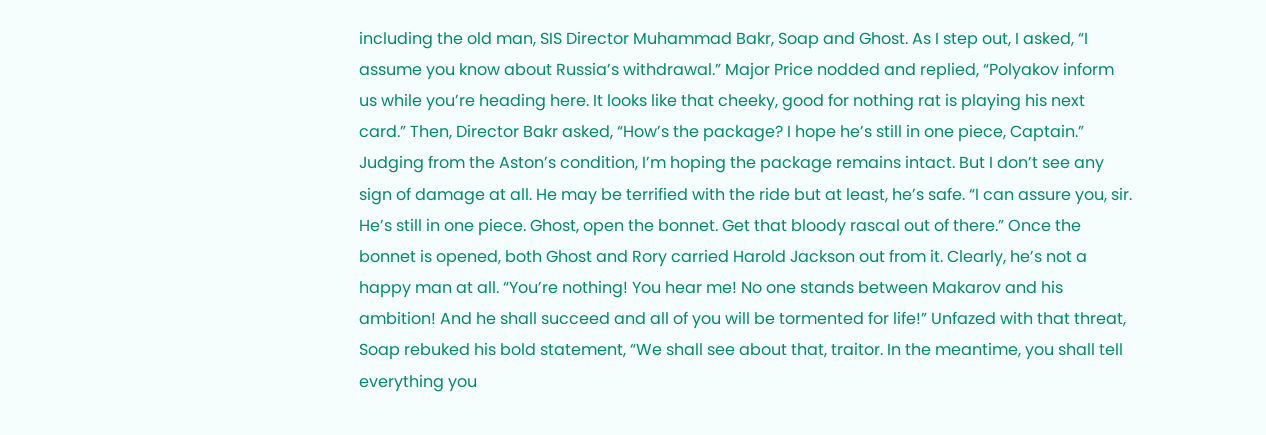including the old man, SIS Director Muhammad Bakr, Soap and Ghost. As I step out, I asked, “I assume you know about Russia’s withdrawal.” Major Price nodded and replied, “Polyakov inform us while you’re heading here. It looks like that cheeky, good for nothing rat is playing his next card.” Then, Director Bakr asked, “How’s the package? I hope he’s still in one piece, Captain.” Judging from the Aston’s condition, I’m hoping the package remains intact. But I don’t see any sign of damage at all. He may be terrified with the ride but at least, he’s safe. “I can assure you, sir. He’s still in one piece. Ghost, open the bonnet. Get that bloody rascal out of there.” Once the bonnet is opened, both Ghost and Rory carried Harold Jackson out from it. Clearly, he’s not a happy man at all. “You’re nothing! You hear me! No one stands between Makarov and his ambition! And he shall succeed and all of you will be tormented for life!” Unfazed with that threat, Soap rebuked his bold statement, “We shall see about that, traitor. In the meantime, you shall tell everything you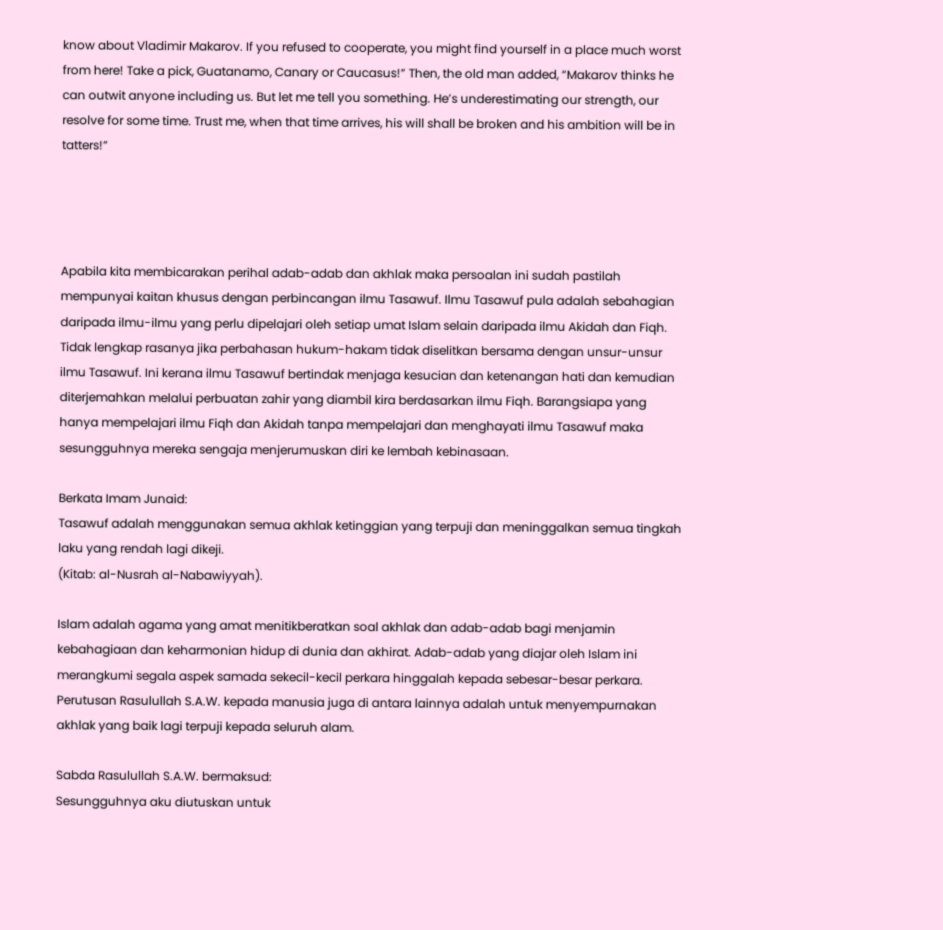know about Vladimir Makarov. If you refused to cooperate, you might find yourself in a place much worst from here! Take a pick, Guatanamo, Canary or Caucasus!” Then, the old man added, “Makarov thinks he can outwit anyone including us. But let me tell you something. He’s underestimating our strength, our resolve for some time. Trust me, when that time arrives, his will shall be broken and his ambition will be in tatters!”




Apabila kita membicarakan perihal adab-adab dan akhlak maka persoalan ini sudah pastilah mempunyai kaitan khusus dengan perbincangan ilmu Tasawuf. Ilmu Tasawuf pula adalah sebahagian daripada ilmu-ilmu yang perlu dipelajari oleh setiap umat Islam selain daripada ilmu Akidah dan Fiqh. Tidak lengkap rasanya jika perbahasan hukum-hakam tidak diselitkan bersama dengan unsur-unsur ilmu Tasawuf. Ini kerana ilmu Tasawuf bertindak menjaga kesucian dan ketenangan hati dan kemudian diterjemahkan melalui perbuatan zahir yang diambil kira berdasarkan ilmu Fiqh. Barangsiapa yang hanya mempelajari ilmu Fiqh dan Akidah tanpa mempelajari dan menghayati ilmu Tasawuf maka sesungguhnya mereka sengaja menjerumuskan diri ke lembah kebinasaan.

Berkata Imam Junaid:
Tasawuf adalah menggunakan semua akhlak ketinggian yang terpuji dan meninggalkan semua tingkah laku yang rendah lagi dikeji.
(Kitab: al-Nusrah al-Nabawiyyah).

Islam adalah agama yang amat menitikberatkan soal akhlak dan adab-adab bagi menjamin kebahagiaan dan keharmonian hidup di dunia dan akhirat. Adab-adab yang diajar oleh Islam ini merangkumi segala aspek samada sekecil-kecil perkara hinggalah kepada sebesar-besar perkara. Perutusan Rasulullah S.A.W. kepada manusia juga di antara lainnya adalah untuk menyempurnakan akhlak yang baik lagi terpuji kepada seluruh alam.

Sabda Rasulullah S.A.W. bermaksud:
Sesungguhnya aku diutuskan untuk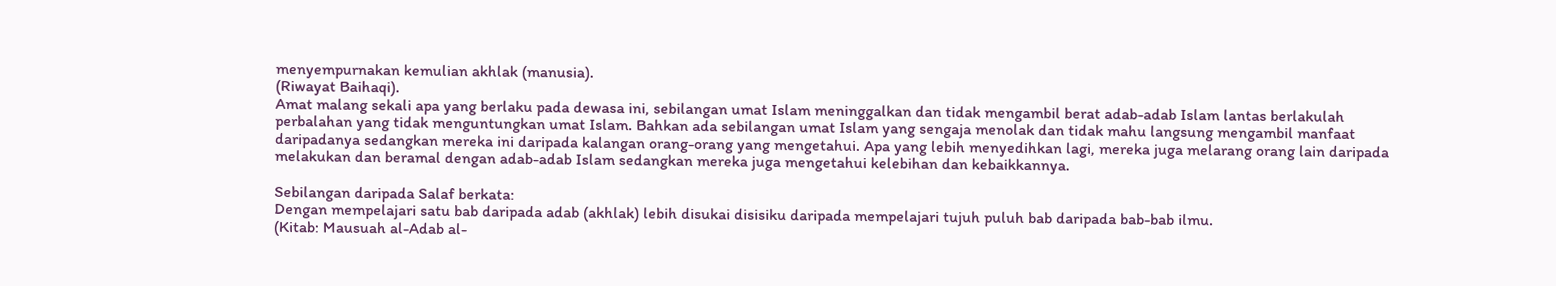menyempurnakan kemulian akhlak (manusia).
(Riwayat Baihaqi).
Amat malang sekali apa yang berlaku pada dewasa ini, sebilangan umat Islam meninggalkan dan tidak mengambil berat adab-adab Islam lantas berlakulah perbalahan yang tidak menguntungkan umat Islam. Bahkan ada sebilangan umat Islam yang sengaja menolak dan tidak mahu langsung mengambil manfaat daripadanya sedangkan mereka ini daripada kalangan orang-orang yang mengetahui. Apa yang lebih menyedihkan lagi, mereka juga melarang orang lain daripada melakukan dan beramal dengan adab-adab Islam sedangkan mereka juga mengetahui kelebihan dan kebaikkannya.

Sebilangan daripada Salaf berkata:
Dengan mempelajari satu bab daripada adab (akhlak) lebih disukai disisiku daripada mempelajari tujuh puluh bab daripada bab-bab ilmu.
(Kitab: Mausuah al-Adab al-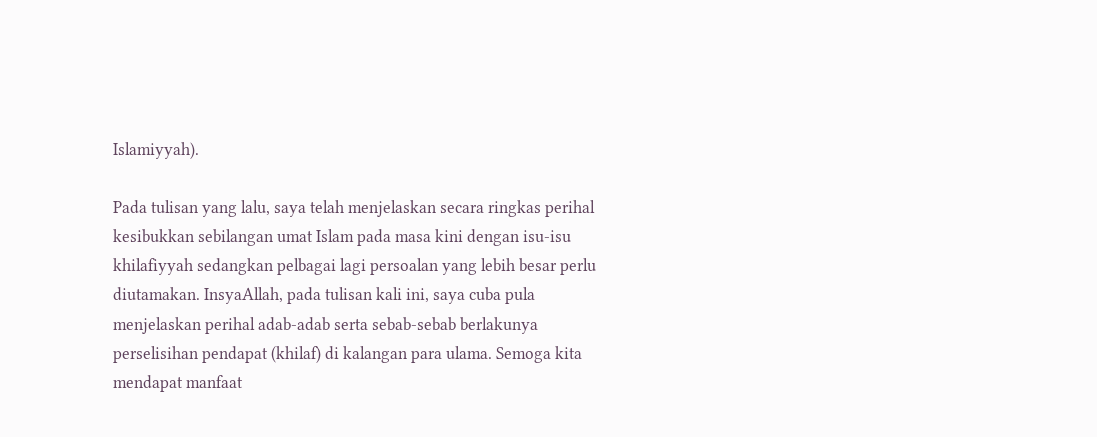Islamiyyah).

Pada tulisan yang lalu, saya telah menjelaskan secara ringkas perihal kesibukkan sebilangan umat Islam pada masa kini dengan isu-isu khilafiyyah sedangkan pelbagai lagi persoalan yang lebih besar perlu diutamakan. InsyaAllah, pada tulisan kali ini, saya cuba pula menjelaskan perihal adab-adab serta sebab-sebab berlakunya perselisihan pendapat (khilaf) di kalangan para ulama. Semoga kita mendapat manfaat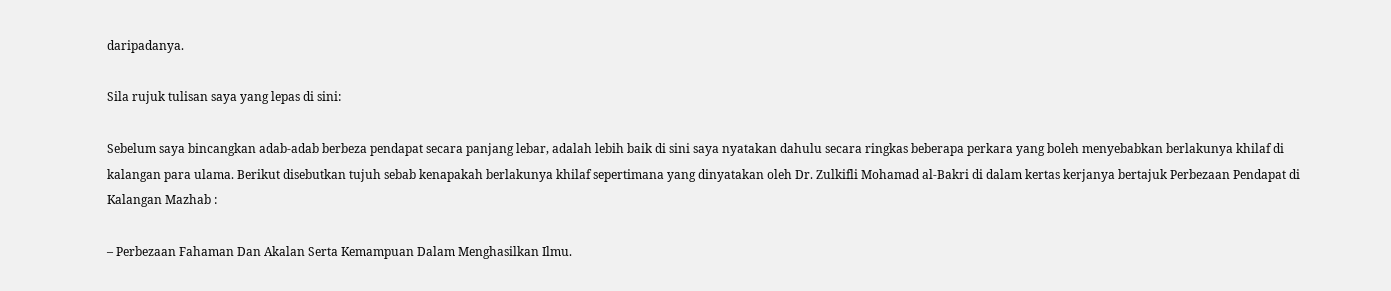daripadanya.

Sila rujuk tulisan saya yang lepas di sini:

Sebelum saya bincangkan adab-adab berbeza pendapat secara panjang lebar, adalah lebih baik di sini saya nyatakan dahulu secara ringkas beberapa perkara yang boleh menyebabkan berlakunya khilaf di kalangan para ulama. Berikut disebutkan tujuh sebab kenapakah berlakunya khilaf sepertimana yang dinyatakan oleh Dr. Zulkifli Mohamad al-Bakri di dalam kertas kerjanya bertajuk Perbezaan Pendapat di Kalangan Mazhab :

– Perbezaan Fahaman Dan Akalan Serta Kemampuan Dalam Menghasilkan Ilmu.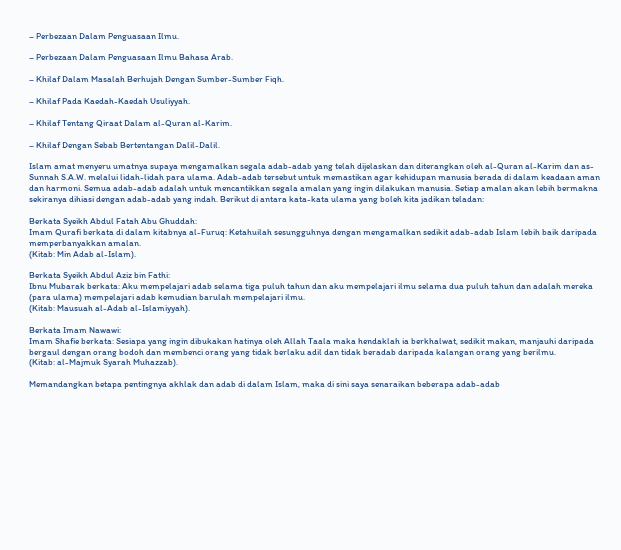– Perbezaan Dalam Penguasaan Ilmu.

– Perbezaan Dalam Penguasaan Ilmu Bahasa Arab.

– Khilaf Dalam Masalah Berhujah Dengan Sumber-Sumber Fiqh.

– Khilaf Pada Kaedah-Kaedah Usuliyyah.

– Khilaf Tentang Qiraat Dalam al-Quran al-Karim.

– Khilaf Dengan Sebab Bertentangan Dalil-Dalil.

Islam amat menyeru umatnya supaya mengamalkan segala adab-adab yang telah dijelaskan dan diterangkan oleh al-Quran al-Karim dan as-Sunnah S.A.W. melalui lidah-lidah para ulama. Adab-adab tersebut untuk memastikan agar kehidupan manusia berada di dalam keadaan aman dan harmoni. Semua adab-adab adalah untuk mencantikkan segala amalan yang ingin dilakukan manusia. Setiap amalan akan lebih bermakna sekiranya dihiasi dengan adab-adab yang indah. Berikut di antara kata-kata ulama yang boleh kita jadikan teladan:

Berkata Syeikh Abdul Fatah Abu Ghuddah:
Imam Qurafi berkata di dalam kitabnya al-Furuq: Ketahuilah sesungguhnya dengan mengamalkan sedikit adab-adab Islam lebih baik daripada memperbanyakkan amalan.
(Kitab: Min Adab al-Islam).

Berkata Syeikh Abdul Aziz bin Fathi:
Ibnu Mubarak berkata: Aku mempelajari adab selama tiga puluh tahun dan aku mempelajari ilmu selama dua puluh tahun dan adalah mereka (para ulama) mempelajari adab kemudian barulah mempelajari ilmu.
(Kitab: Mausuah al-Adab al-Islamiyyah).

Berkata Imam Nawawi:
Imam Shafie berkata: Sesiapa yang ingin dibukakan hatinya oleh Allah Taala maka hendaklah ia berkhalwat, sedikit makan, manjauhi daripada bergaul dengan orang bodoh dan membenci orang yang tidak berlaku adil dan tidak beradab daripada kalangan orang yang berilmu.
(Kitab: al-Majmuk Syarah Muhazzab).

Memandangkan betapa pentingnya akhlak dan adab di dalam Islam, maka di sini saya senaraikan beberapa adab-adab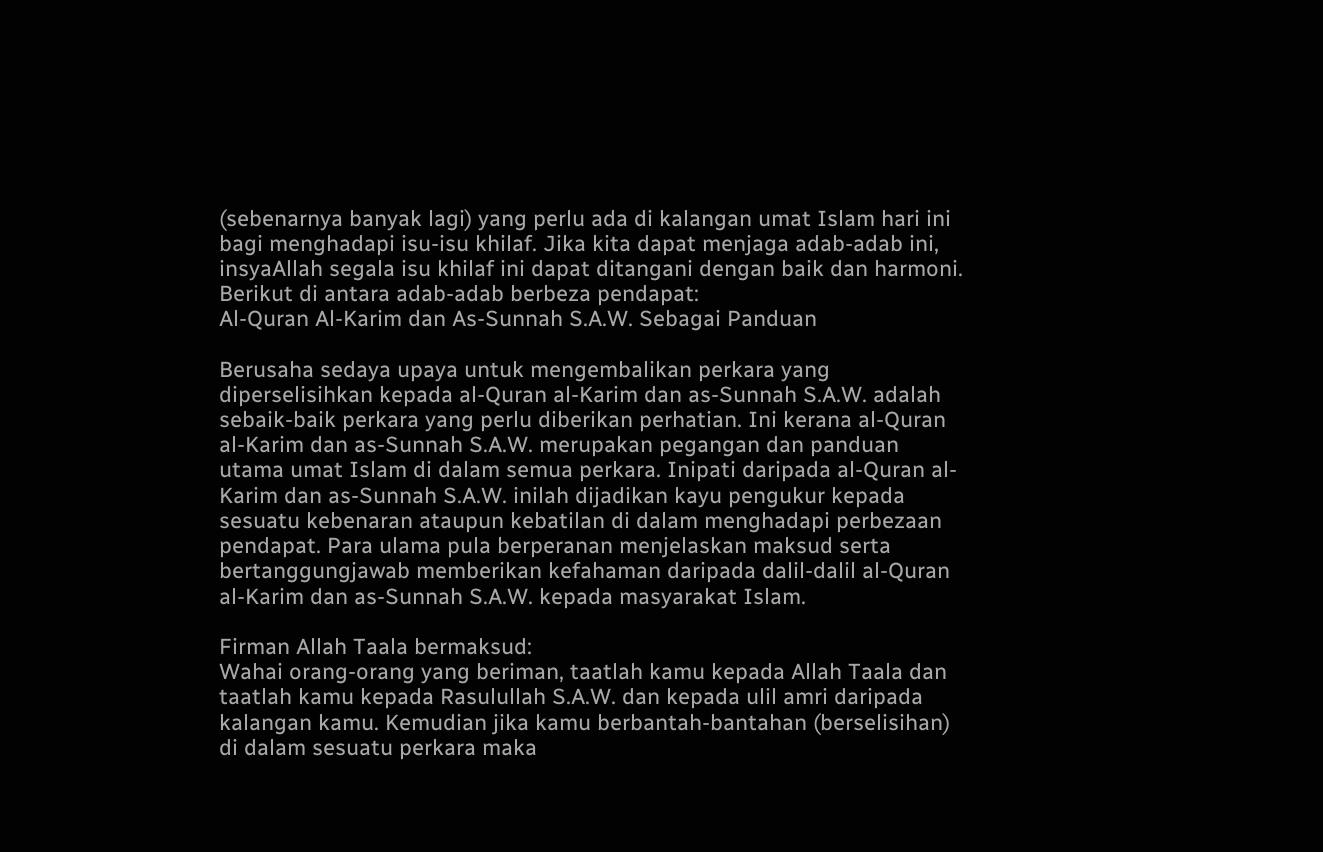(sebenarnya banyak lagi) yang perlu ada di kalangan umat Islam hari ini bagi menghadapi isu-isu khilaf. Jika kita dapat menjaga adab-adab ini, insyaAllah segala isu khilaf ini dapat ditangani dengan baik dan harmoni. Berikut di antara adab-adab berbeza pendapat:
Al-Quran Al-Karim dan As-Sunnah S.A.W. Sebagai Panduan

Berusaha sedaya upaya untuk mengembalikan perkara yang diperselisihkan kepada al-Quran al-Karim dan as-Sunnah S.A.W. adalah sebaik-baik perkara yang perlu diberikan perhatian. Ini kerana al-Quran al-Karim dan as-Sunnah S.A.W. merupakan pegangan dan panduan utama umat Islam di dalam semua perkara. Inipati daripada al-Quran al-Karim dan as-Sunnah S.A.W. inilah dijadikan kayu pengukur kepada sesuatu kebenaran ataupun kebatilan di dalam menghadapi perbezaan pendapat. Para ulama pula berperanan menjelaskan maksud serta bertanggungjawab memberikan kefahaman daripada dalil-dalil al-Quran al-Karim dan as-Sunnah S.A.W. kepada masyarakat Islam.

Firman Allah Taala bermaksud:
Wahai orang-orang yang beriman, taatlah kamu kepada Allah Taala dan taatlah kamu kepada Rasulullah S.A.W. dan kepada ulil amri daripada kalangan kamu. Kemudian jika kamu berbantah-bantahan (berselisihan) di dalam sesuatu perkara maka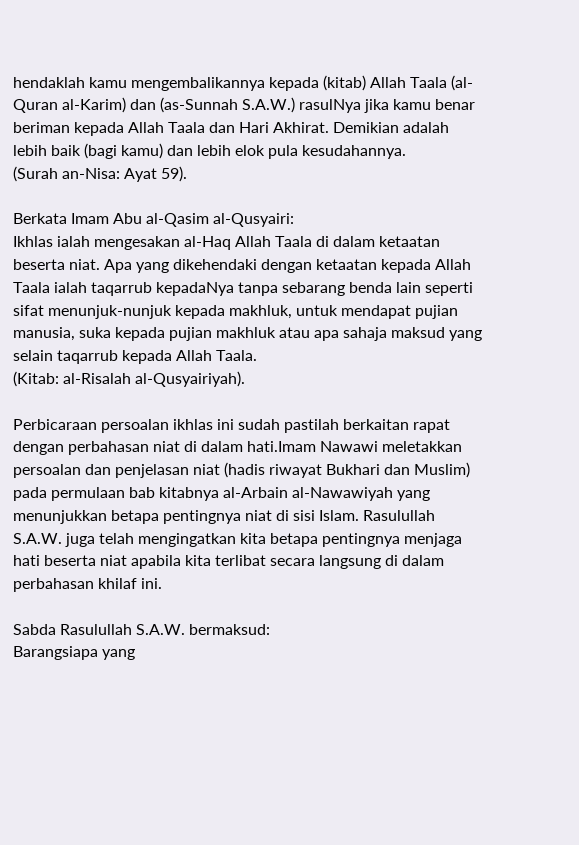hendaklah kamu mengembalikannya kepada (kitab) Allah Taala (al-Quran al-Karim) dan (as-Sunnah S.A.W.) rasulNya jika kamu benar beriman kepada Allah Taala dan Hari Akhirat. Demikian adalah lebih baik (bagi kamu) dan lebih elok pula kesudahannya.
(Surah an-Nisa: Ayat 59).

Berkata Imam Abu al-Qasim al-Qusyairi:
Ikhlas ialah mengesakan al-Haq Allah Taala di dalam ketaatan beserta niat. Apa yang dikehendaki dengan ketaatan kepada Allah Taala ialah taqarrub kepadaNya tanpa sebarang benda lain seperti sifat menunjuk-nunjuk kepada makhluk, untuk mendapat pujian manusia, suka kepada pujian makhluk atau apa sahaja maksud yang selain taqarrub kepada Allah Taala.
(Kitab: al-Risalah al-Qusyairiyah).

Perbicaraan persoalan ikhlas ini sudah pastilah berkaitan rapat dengan perbahasan niat di dalam hati.Imam Nawawi meletakkan persoalan dan penjelasan niat (hadis riwayat Bukhari dan Muslim) pada permulaan bab kitabnya al-Arbain al-Nawawiyah yang menunjukkan betapa pentingnya niat di sisi Islam. Rasulullah S.A.W. juga telah mengingatkan kita betapa pentingnya menjaga hati beserta niat apabila kita terlibat secara langsung di dalam perbahasan khilaf ini.

Sabda Rasulullah S.A.W. bermaksud:
Barangsiapa yang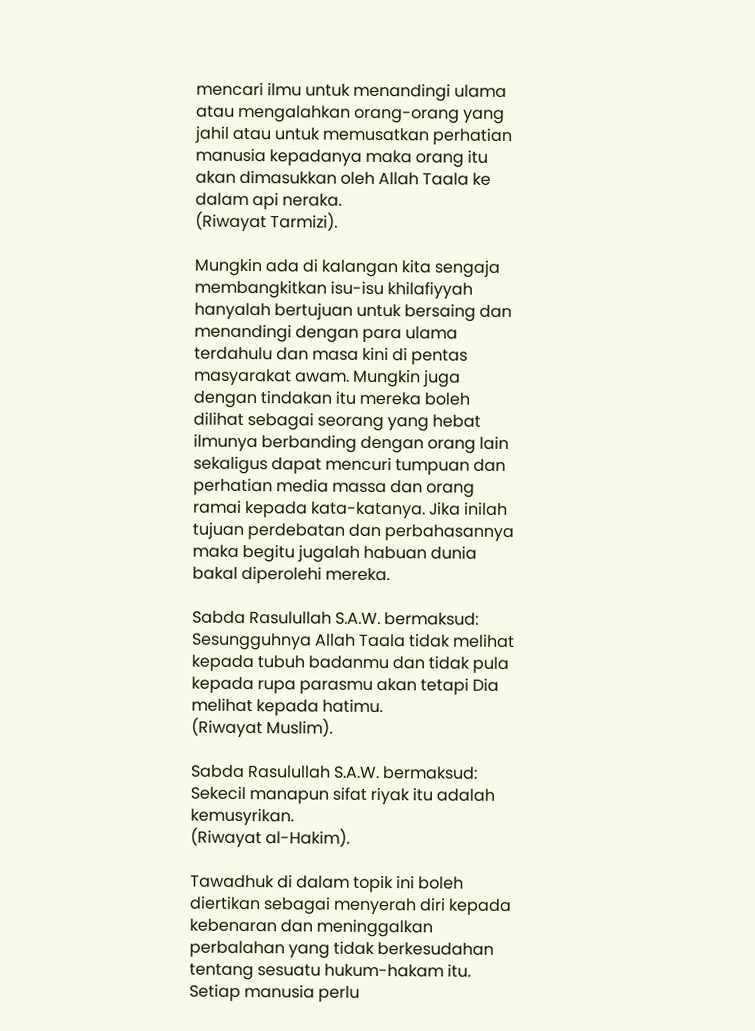mencari ilmu untuk menandingi ulama atau mengalahkan orang-orang yang jahil atau untuk memusatkan perhatian manusia kepadanya maka orang itu akan dimasukkan oleh Allah Taala ke dalam api neraka.
(Riwayat Tarmizi).

Mungkin ada di kalangan kita sengaja membangkitkan isu-isu khilafiyyah hanyalah bertujuan untuk bersaing dan menandingi dengan para ulama terdahulu dan masa kini di pentas masyarakat awam. Mungkin juga dengan tindakan itu mereka boleh dilihat sebagai seorang yang hebat ilmunya berbanding dengan orang lain sekaligus dapat mencuri tumpuan dan perhatian media massa dan orang ramai kepada kata-katanya. Jika inilah tujuan perdebatan dan perbahasannya maka begitu jugalah habuan dunia bakal diperolehi mereka.

Sabda Rasulullah S.A.W. bermaksud:
Sesungguhnya Allah Taala tidak melihat kepada tubuh badanmu dan tidak pula kepada rupa parasmu akan tetapi Dia melihat kepada hatimu.
(Riwayat Muslim).

Sabda Rasulullah S.A.W. bermaksud:
Sekecil manapun sifat riyak itu adalah kemusyrikan.
(Riwayat al-Hakim).

Tawadhuk di dalam topik ini boleh diertikan sebagai menyerah diri kepada kebenaran dan meninggalkan perbalahan yang tidak berkesudahan tentang sesuatu hukum-hakam itu. Setiap manusia perlu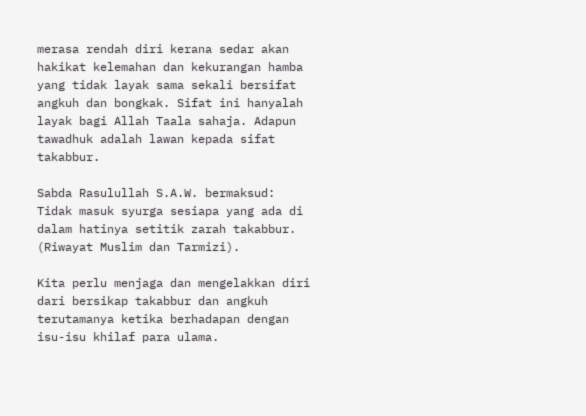merasa rendah diri kerana sedar akan hakikat kelemahan dan kekurangan hamba yang tidak layak sama sekali bersifat angkuh dan bongkak. Sifat ini hanyalah layak bagi Allah Taala sahaja. Adapun tawadhuk adalah lawan kepada sifat takabbur.

Sabda Rasulullah S.A.W. bermaksud:
Tidak masuk syurga sesiapa yang ada di dalam hatinya setitik zarah takabbur.
(Riwayat Muslim dan Tarmizi).

Kita perlu menjaga dan mengelakkan diri dari bersikap takabbur dan angkuh terutamanya ketika berhadapan dengan isu-isu khilaf para ulama.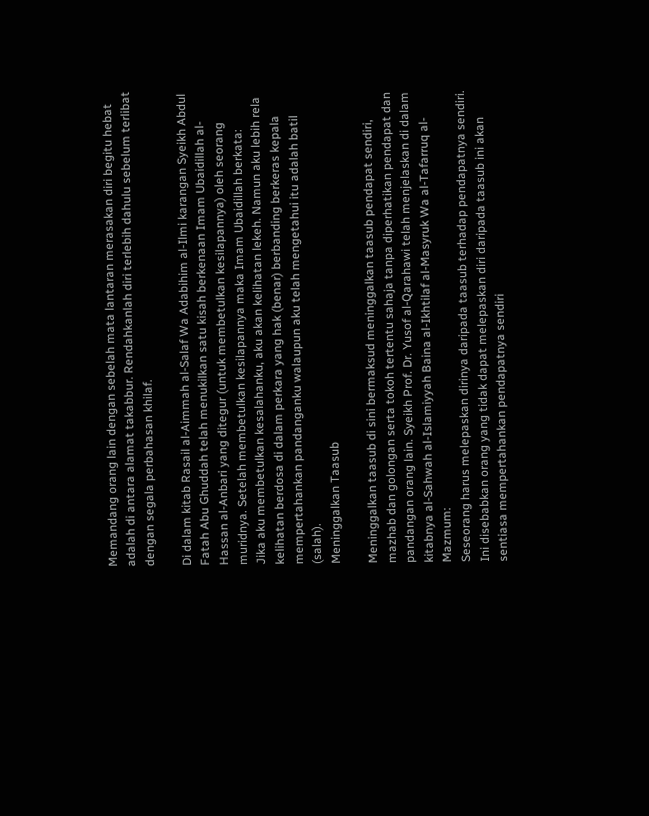Memandang orang lain dengan sebelah mata lantaran merasakan diri begitu hebat adalah di antara alamat takabbur. Rendahkanlah diri terlebih dahulu sebelum terlibat dengan segala perbahasan khilaf.

Di dalam kitab Rasail al-Aimmah al-Salaf Wa Adabihim al-Ilmi karangan Syeikh Abdul Fatah Abu Ghuddah telah menukilkan satu kisah berkenaan Imam Ubaidillah al-Hassan al-Anbari yang ditegur (untuk membetulkan kesilapannya) oleh seorang muridnya. Setelah membetulkan kesilapannya maka Imam Ubaidillah berkata:
Jika aku membetulkan kesalahanku, aku akan kelihatan lekeh. Namun aku lebih rela kelihatan berdosa di dalam perkara yang hak (benar) berbanding berkeras kepala mempertahankan pandanganku walaupun aku telah mengetahui itu adalah batil (salah).
Meninggalkan Taasub

Meninggalkan taasub di sini bermaksud meninggalkan taasub pendapat sendiri, mazhab dan golongan serta tokoh tertentu sahaja tanpa diperhatikan pendapat dan pandangan orang lain. Syeikh Prof. Dr. Yusof al-Qarahawi telah menjelaskan di dalam kitabnya al-Sahwah al-Islamiyyah Baina al-Ikhtilaf al-Masyruk Wa al-Tafarruq al-Mazmum:
Seseorang harus melepaskan dirinya daripada taasub terhadap pendapatnya sendiri. Ini disebabkan orang yang tidak dapat melepaskan diri daripada taasub ini akan sentiasa mempertahankan pendapatnya sendiri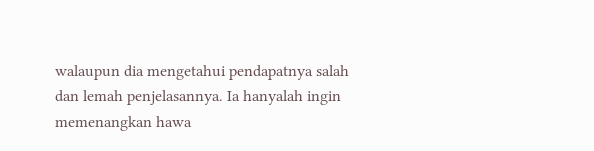walaupun dia mengetahui pendapatnya salah dan lemah penjelasannya. Ia hanyalah ingin memenangkan hawa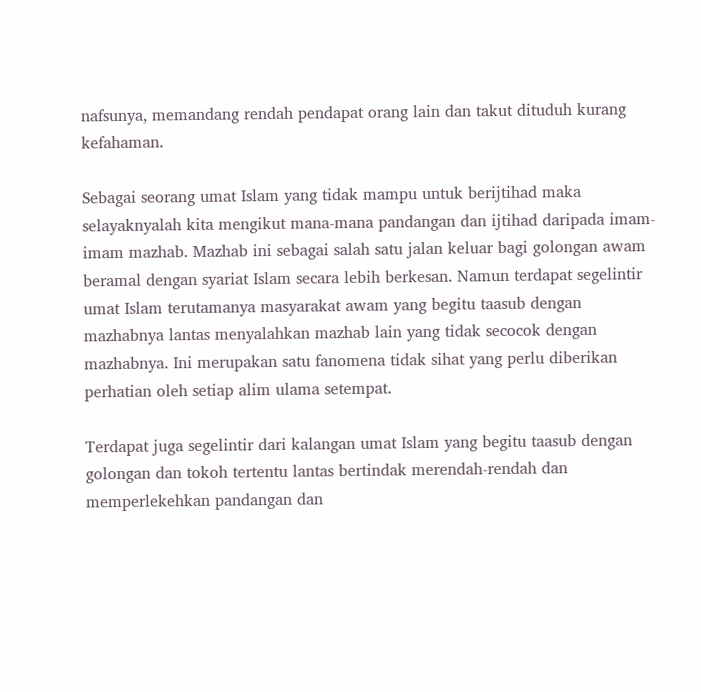nafsunya, memandang rendah pendapat orang lain dan takut dituduh kurang kefahaman.

Sebagai seorang umat Islam yang tidak mampu untuk berijtihad maka selayaknyalah kita mengikut mana-mana pandangan dan ijtihad daripada imam-imam mazhab. Mazhab ini sebagai salah satu jalan keluar bagi golongan awam beramal dengan syariat Islam secara lebih berkesan. Namun terdapat segelintir umat Islam terutamanya masyarakat awam yang begitu taasub dengan mazhabnya lantas menyalahkan mazhab lain yang tidak secocok dengan mazhabnya. Ini merupakan satu fanomena tidak sihat yang perlu diberikan perhatian oleh setiap alim ulama setempat.

Terdapat juga segelintir dari kalangan umat Islam yang begitu taasub dengan golongan dan tokoh tertentu lantas bertindak merendah-rendah dan memperlekehkan pandangan dan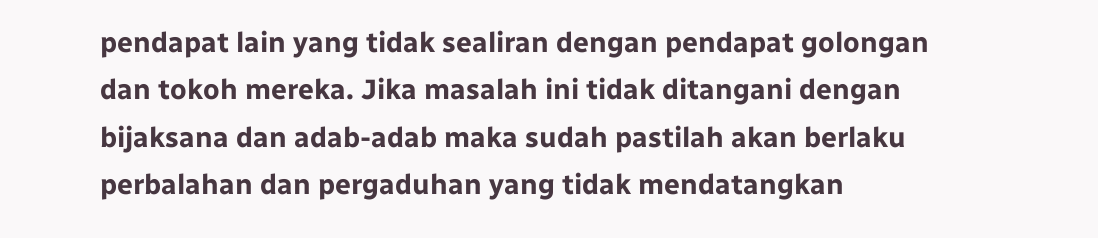pendapat lain yang tidak sealiran dengan pendapat golongan dan tokoh mereka. Jika masalah ini tidak ditangani dengan bijaksana dan adab-adab maka sudah pastilah akan berlaku perbalahan dan pergaduhan yang tidak mendatangkan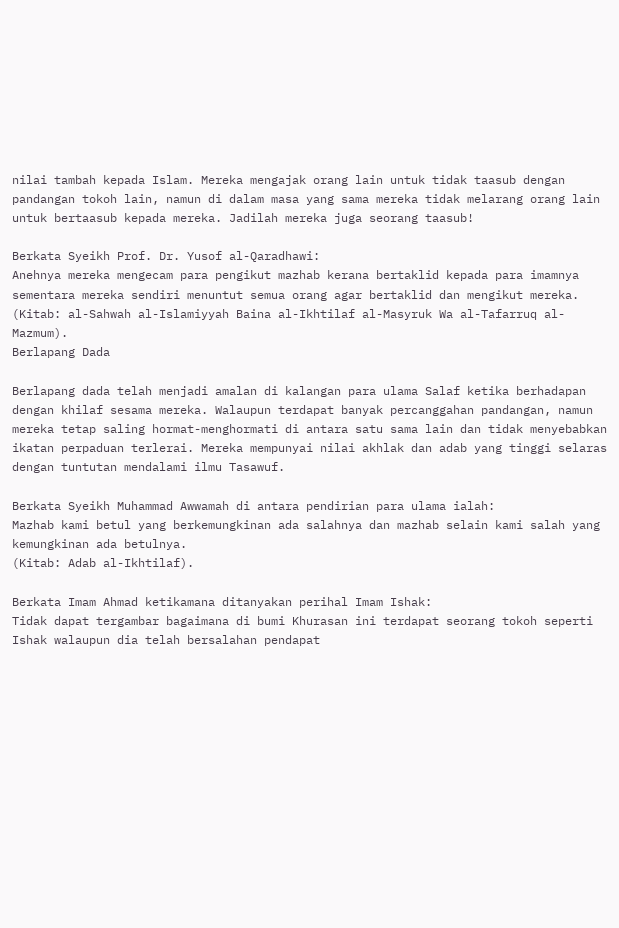nilai tambah kepada Islam. Mereka mengajak orang lain untuk tidak taasub dengan pandangan tokoh lain, namun di dalam masa yang sama mereka tidak melarang orang lain untuk bertaasub kepada mereka. Jadilah mereka juga seorang taasub!

Berkata Syeikh Prof. Dr. Yusof al-Qaradhawi:
Anehnya mereka mengecam para pengikut mazhab kerana bertaklid kepada para imamnya sementara mereka sendiri menuntut semua orang agar bertaklid dan mengikut mereka.
(Kitab: al-Sahwah al-Islamiyyah Baina al-Ikhtilaf al-Masyruk Wa al-Tafarruq al-Mazmum).
Berlapang Dada

Berlapang dada telah menjadi amalan di kalangan para ulama Salaf ketika berhadapan dengan khilaf sesama mereka. Walaupun terdapat banyak percanggahan pandangan, namun mereka tetap saling hormat-menghormati di antara satu sama lain dan tidak menyebabkan ikatan perpaduan terlerai. Mereka mempunyai nilai akhlak dan adab yang tinggi selaras dengan tuntutan mendalami ilmu Tasawuf.

Berkata Syeikh Muhammad Awwamah di antara pendirian para ulama ialah:
Mazhab kami betul yang berkemungkinan ada salahnya dan mazhab selain kami salah yang kemungkinan ada betulnya.
(Kitab: Adab al-Ikhtilaf).

Berkata Imam Ahmad ketikamana ditanyakan perihal Imam Ishak:
Tidak dapat tergambar bagaimana di bumi Khurasan ini terdapat seorang tokoh seperti Ishak walaupun dia telah bersalahan pendapat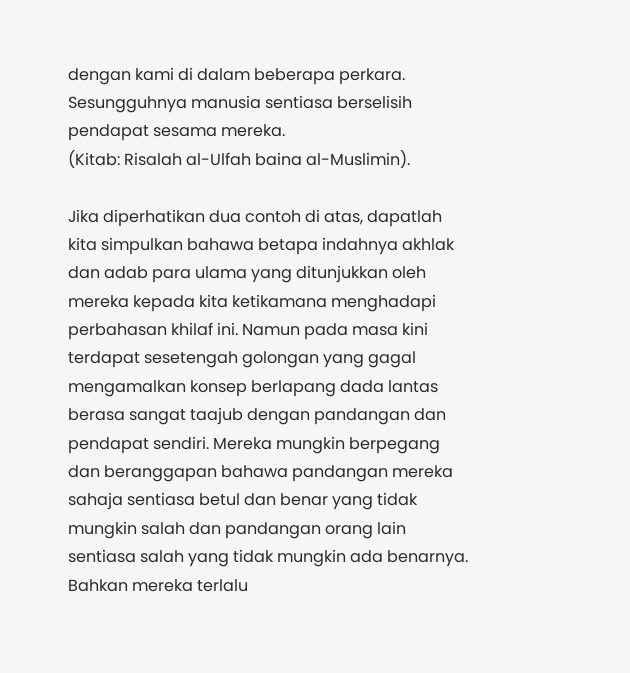dengan kami di dalam beberapa perkara. Sesungguhnya manusia sentiasa berselisih pendapat sesama mereka.
(Kitab: Risalah al-Ulfah baina al-Muslimin).

Jika diperhatikan dua contoh di atas, dapatlah kita simpulkan bahawa betapa indahnya akhlak dan adab para ulama yang ditunjukkan oleh mereka kepada kita ketikamana menghadapi perbahasan khilaf ini. Namun pada masa kini terdapat sesetengah golongan yang gagal mengamalkan konsep berlapang dada lantas berasa sangat taajub dengan pandangan dan pendapat sendiri. Mereka mungkin berpegang dan beranggapan bahawa pandangan mereka sahaja sentiasa betul dan benar yang tidak mungkin salah dan pandangan orang lain sentiasa salah yang tidak mungkin ada benarnya. Bahkan mereka terlalu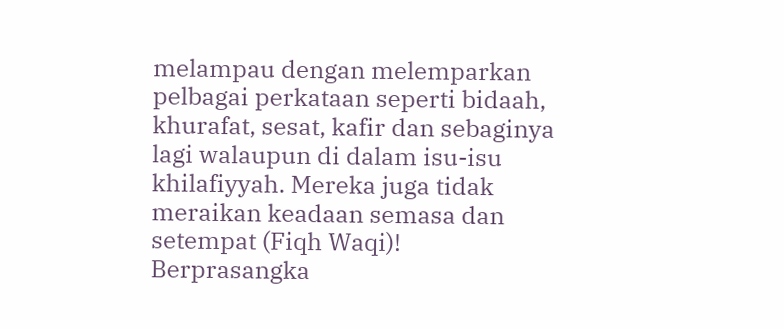melampau dengan melemparkan pelbagai perkataan seperti bidaah, khurafat, sesat, kafir dan sebaginya lagi walaupun di dalam isu-isu khilafiyyah. Mereka juga tidak meraikan keadaan semasa dan setempat (Fiqh Waqi)!
Berprasangka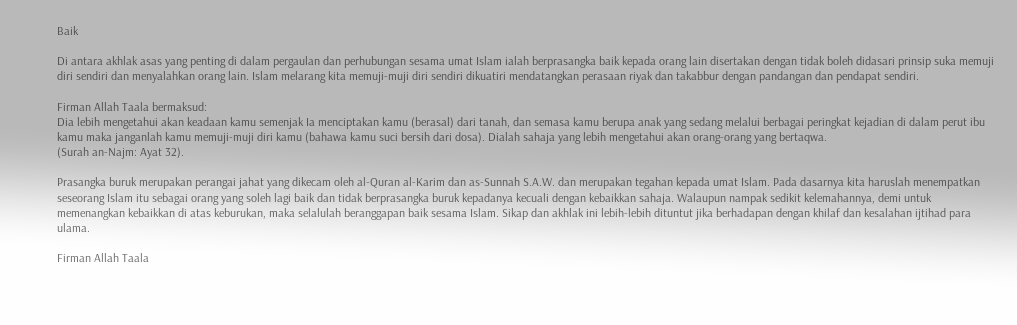Baik

Di antara akhlak asas yang penting di dalam pergaulan dan perhubungan sesama umat Islam ialah berprasangka baik kepada orang lain disertakan dengan tidak boleh didasari prinsip suka memuji diri sendiri dan menyalahkan orang lain. Islam melarang kita memuji-muji diri sendiri dikuatiri mendatangkan perasaan riyak dan takabbur dengan pandangan dan pendapat sendiri.

Firman Allah Taala bermaksud:
Dia lebih mengetahui akan keadaan kamu semenjak Ia menciptakan kamu (berasal) dari tanah, dan semasa kamu berupa anak yang sedang melalui berbagai peringkat kejadian di dalam perut ibu kamu maka janganlah kamu memuji-muji diri kamu (bahawa kamu suci bersih dari dosa). Dialah sahaja yang lebih mengetahui akan orang-orang yang bertaqwa.
(Surah an-Najm: Ayat 32).

Prasangka buruk merupakan perangai jahat yang dikecam oleh al-Quran al-Karim dan as-Sunnah S.A.W. dan merupakan tegahan kepada umat Islam. Pada dasarnya kita haruslah menempatkan seseorang Islam itu sebagai orang yang soleh lagi baik dan tidak berprasangka buruk kepadanya kecuali dengan kebaikkan sahaja. Walaupun nampak sedikit kelemahannya, demi untuk memenangkan kebaikkan di atas keburukan, maka selalulah beranggapan baik sesama Islam. Sikap dan akhlak ini lebih-lebih dituntut jika berhadapan dengan khilaf dan kesalahan ijtihad para ulama.

Firman Allah Taala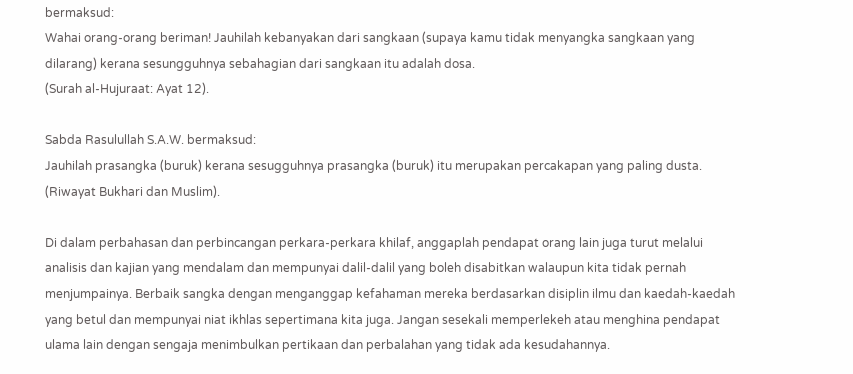bermaksud:
Wahai orang-orang beriman! Jauhilah kebanyakan dari sangkaan (supaya kamu tidak menyangka sangkaan yang dilarang) kerana sesungguhnya sebahagian dari sangkaan itu adalah dosa.
(Surah al-Hujuraat: Ayat 12).

Sabda Rasulullah S.A.W. bermaksud:
Jauhilah prasangka (buruk) kerana sesugguhnya prasangka (buruk) itu merupakan percakapan yang paling dusta.
(Riwayat Bukhari dan Muslim).

Di dalam perbahasan dan perbincangan perkara-perkara khilaf, anggaplah pendapat orang lain juga turut melalui analisis dan kajian yang mendalam dan mempunyai dalil-dalil yang boleh disabitkan walaupun kita tidak pernah menjumpainya. Berbaik sangka dengan menganggap kefahaman mereka berdasarkan disiplin ilmu dan kaedah-kaedah yang betul dan mempunyai niat ikhlas sepertimana kita juga. Jangan sesekali memperlekeh atau menghina pendapat ulama lain dengan sengaja menimbulkan pertikaan dan perbalahan yang tidak ada kesudahannya.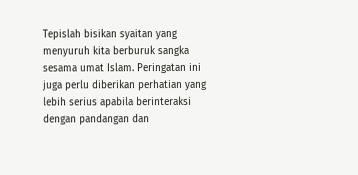Tepislah bisikan syaitan yang menyuruh kita berburuk sangka sesama umat Islam. Peringatan ini juga perlu diberikan perhatian yang lebih serius apabila berinteraksi dengan pandangan dan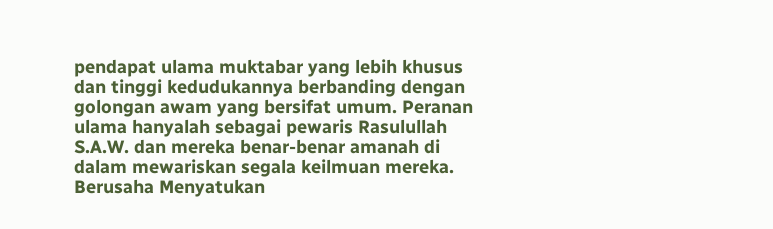pendapat ulama muktabar yang lebih khusus dan tinggi kedudukannya berbanding dengan golongan awam yang bersifat umum. Peranan ulama hanyalah sebagai pewaris Rasulullah S.A.W. dan mereka benar-benar amanah di dalam mewariskan segala keilmuan mereka.
Berusaha Menyatukan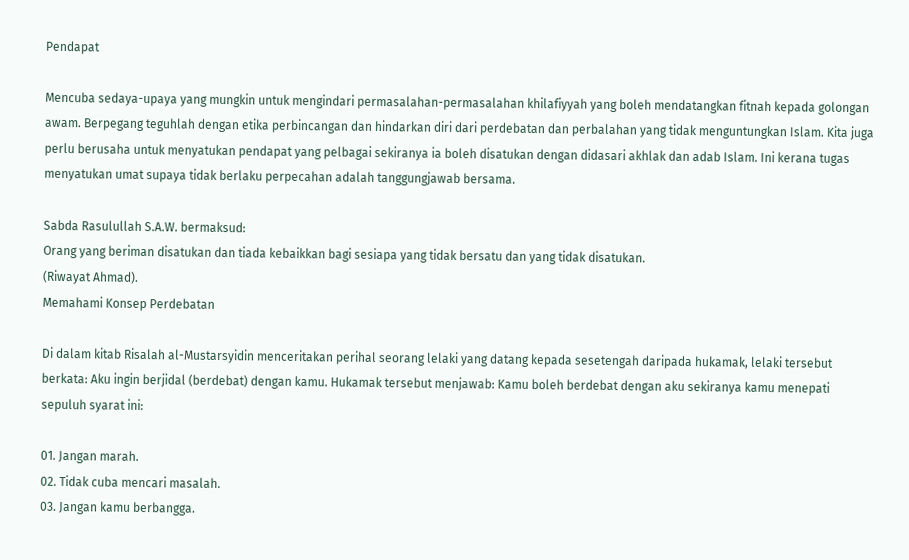Pendapat

Mencuba sedaya-upaya yang mungkin untuk mengindari permasalahan-permasalahan khilafiyyah yang boleh mendatangkan fitnah kepada golongan awam. Berpegang teguhlah dengan etika perbincangan dan hindarkan diri dari perdebatan dan perbalahan yang tidak menguntungkan Islam. Kita juga perlu berusaha untuk menyatukan pendapat yang pelbagai sekiranya ia boleh disatukan dengan didasari akhlak dan adab Islam. Ini kerana tugas menyatukan umat supaya tidak berlaku perpecahan adalah tanggungjawab bersama.

Sabda Rasulullah S.A.W. bermaksud:
Orang yang beriman disatukan dan tiada kebaikkan bagi sesiapa yang tidak bersatu dan yang tidak disatukan.
(Riwayat Ahmad).
Memahami Konsep Perdebatan

Di dalam kitab Risalah al-Mustarsyidin menceritakan perihal seorang lelaki yang datang kepada sesetengah daripada hukamak, lelaki tersebut berkata: Aku ingin berjidal (berdebat) dengan kamu. Hukamak tersebut menjawab: Kamu boleh berdebat dengan aku sekiranya kamu menepati sepuluh syarat ini:

01. Jangan marah.
02. Tidak cuba mencari masalah.
03. Jangan kamu berbangga.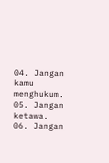04. Jangan kamu menghukum.
05. Jangan ketawa.
06. Jangan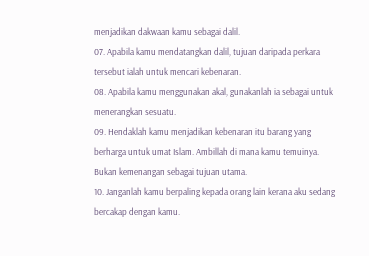menjadikan dakwaan kamu sebagai dalil.
07. Apabila kamu mendatangkan dalil, tujuan daripada perkara tersebut ialah untuk mencari kebenaran.
08. Apabila kamu menggunakan akal, gunakanlah ia sebagai untuk menerangkan sesuatu.
09. Hendaklah kamu menjadikan kebenaran itu barang yang berharga untuk umat Islam. Ambillah di mana kamu temuinya. Bukan kemenangan sebagai tujuan utama.
10. Janganlah kamu berpaling kepada orang lain kerana aku sedang bercakap dengan kamu.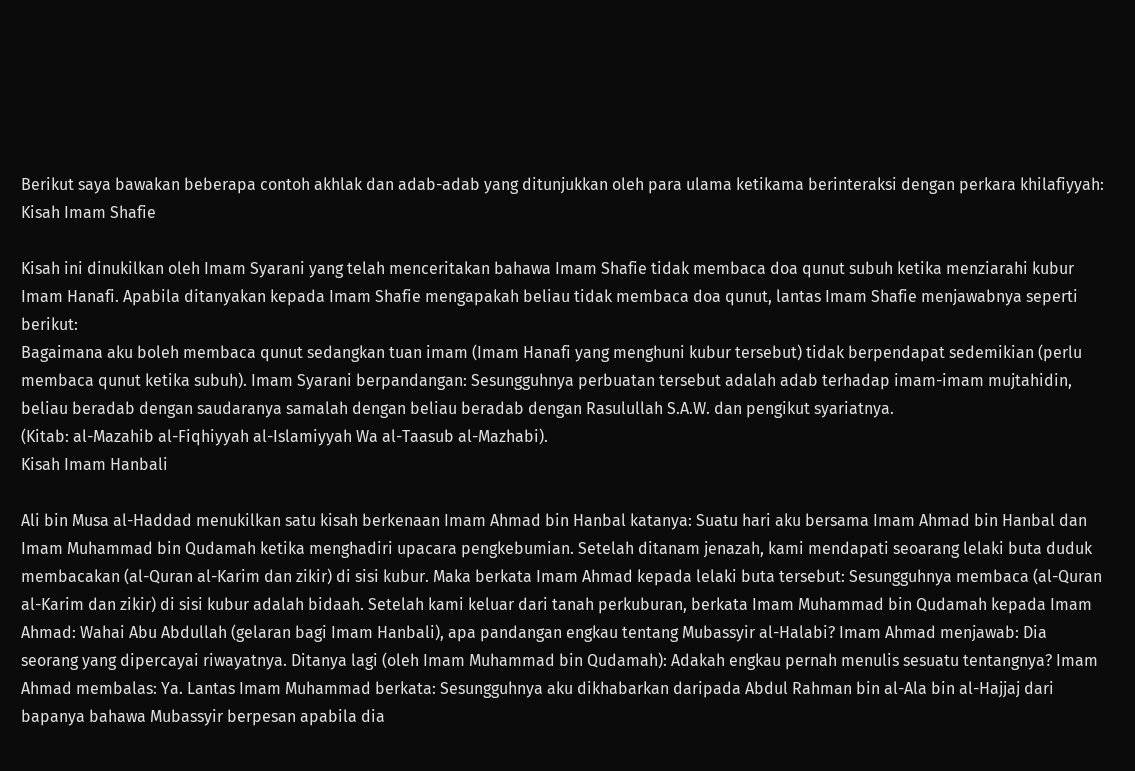Berikut saya bawakan beberapa contoh akhlak dan adab-adab yang ditunjukkan oleh para ulama ketikama berinteraksi dengan perkara khilafiyyah:
Kisah Imam Shafie

Kisah ini dinukilkan oleh Imam Syarani yang telah menceritakan bahawa Imam Shafie tidak membaca doa qunut subuh ketika menziarahi kubur Imam Hanafi. Apabila ditanyakan kepada Imam Shafie mengapakah beliau tidak membaca doa qunut, lantas Imam Shafie menjawabnya seperti berikut:
Bagaimana aku boleh membaca qunut sedangkan tuan imam (Imam Hanafi yang menghuni kubur tersebut) tidak berpendapat sedemikian (perlu membaca qunut ketika subuh). Imam Syarani berpandangan: Sesungguhnya perbuatan tersebut adalah adab terhadap imam-imam mujtahidin, beliau beradab dengan saudaranya samalah dengan beliau beradab dengan Rasulullah S.A.W. dan pengikut syariatnya.
(Kitab: al-Mazahib al-Fiqhiyyah al-Islamiyyah Wa al-Taasub al-Mazhabi).
Kisah Imam Hanbali

Ali bin Musa al-Haddad menukilkan satu kisah berkenaan Imam Ahmad bin Hanbal katanya: Suatu hari aku bersama Imam Ahmad bin Hanbal dan Imam Muhammad bin Qudamah ketika menghadiri upacara pengkebumian. Setelah ditanam jenazah, kami mendapati seoarang lelaki buta duduk membacakan (al-Quran al-Karim dan zikir) di sisi kubur. Maka berkata Imam Ahmad kepada lelaki buta tersebut: Sesungguhnya membaca (al-Quran al-Karim dan zikir) di sisi kubur adalah bidaah. Setelah kami keluar dari tanah perkuburan, berkata Imam Muhammad bin Qudamah kepada Imam Ahmad: Wahai Abu Abdullah (gelaran bagi Imam Hanbali), apa pandangan engkau tentang Mubassyir al-Halabi? Imam Ahmad menjawab: Dia seorang yang dipercayai riwayatnya. Ditanya lagi (oleh Imam Muhammad bin Qudamah): Adakah engkau pernah menulis sesuatu tentangnya? Imam Ahmad membalas: Ya. Lantas Imam Muhammad berkata: Sesungguhnya aku dikhabarkan daripada Abdul Rahman bin al-Ala bin al-Hajjaj dari bapanya bahawa Mubassyir berpesan apabila dia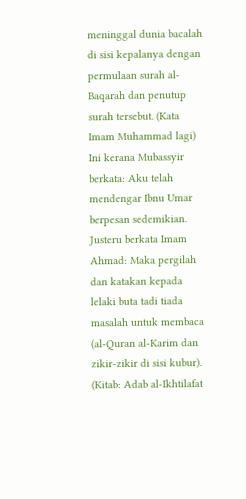meninggal dunia bacalah di sisi kepalanya dengan permulaan surah al-Baqarah dan penutup surah tersebut. (Kata Imam Muhammad lagi) Ini kerana Mubassyir berkata: Aku telah mendengar Ibnu Umar berpesan sedemikian. Justeru berkata Imam Ahmad: Maka pergilah dan katakan kepada lelaki buta tadi tiada masalah untuk membaca (al-Quran al-Karim dan zikir-zikir di sisi kubur).
(Kitab: Adab al-Ikhtilafat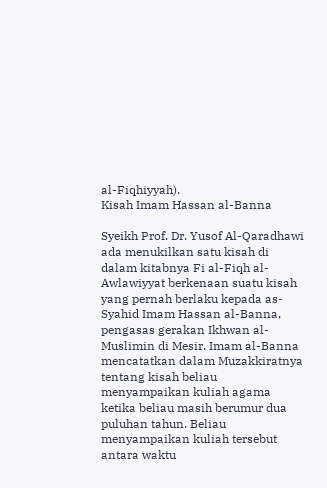al-Fiqhiyyah).
Kisah Imam Hassan al-Banna

Syeikh Prof. Dr. Yusof Al-Qaradhawi ada menukilkan satu kisah di dalam kitabnya Fi al-Fiqh al-Awlawiyyat berkenaan suatu kisah yang pernah berlaku kepada as-Syahid Imam Hassan al-Banna, pengasas gerakan Ikhwan al-Muslimin di Mesir. Imam al-Banna mencatatkan dalam Muzakkiratnya tentang kisah beliau menyampaikan kuliah agama ketika beliau masih berumur dua puluhan tahun. Beliau menyampaikan kuliah tersebut antara waktu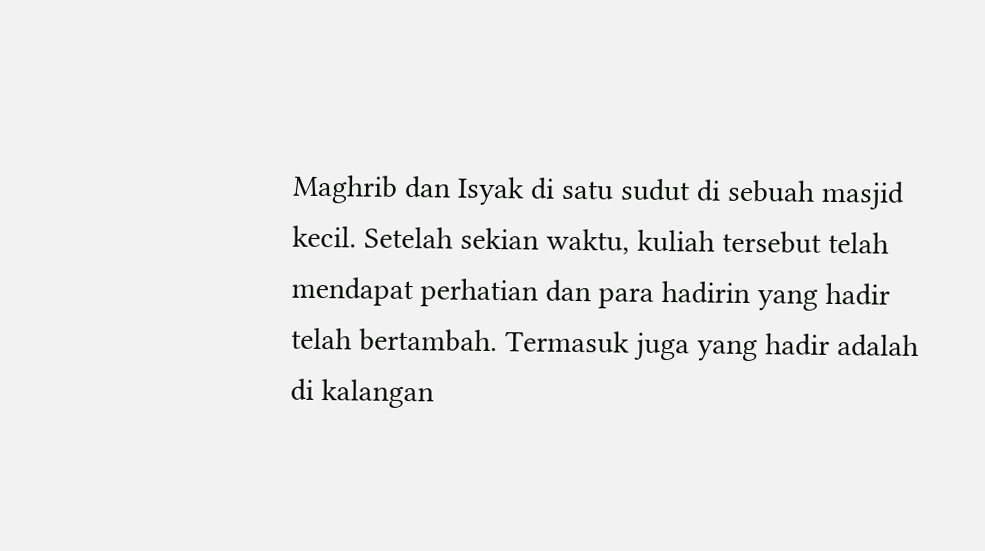Maghrib dan Isyak di satu sudut di sebuah masjid kecil. Setelah sekian waktu, kuliah tersebut telah mendapat perhatian dan para hadirin yang hadir telah bertambah. Termasuk juga yang hadir adalah di kalangan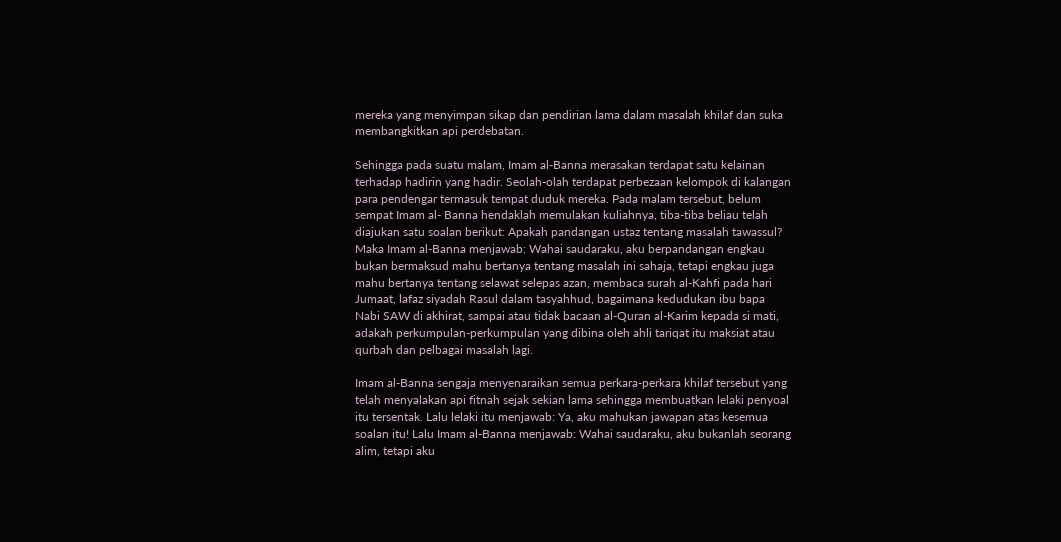mereka yang menyimpan sikap dan pendirian lama dalam masalah khilaf dan suka membangkitkan api perdebatan.

Sehingga pada suatu malam, Imam al-Banna merasakan terdapat satu kelainan terhadap hadirin yang hadir. Seolah-olah terdapat perbezaan kelompok di kalangan para pendengar termasuk tempat duduk mereka. Pada malam tersebut, belum sempat Imam al- Banna hendaklah memulakan kuliahnya, tiba-tiba beliau telah diajukan satu soalan berikut: Apakah pandangan ustaz tentang masalah tawassul? Maka Imam al-Banna menjawab: Wahai saudaraku, aku berpandangan engkau bukan bermaksud mahu bertanya tentang masalah ini sahaja, tetapi engkau juga mahu bertanya tentang selawat selepas azan, membaca surah al-Kahfi pada hari Jumaat, lafaz siyadah Rasul dalam tasyahhud, bagaimana kedudukan ibu bapa Nabi SAW di akhirat, sampai atau tidak bacaan al-Quran al-Karim kepada si mati, adakah perkumpulan-perkumpulan yang dibina oleh ahli tariqat itu maksiat atau qurbah dan pelbagai masalah lagi.

Imam al-Banna sengaja menyenaraikan semua perkara-perkara khilaf tersebut yang telah menyalakan api fitnah sejak sekian lama sehingga membuatkan lelaki penyoal itu tersentak. Lalu lelaki itu menjawab: Ya, aku mahukan jawapan atas kesemua soalan itu! Lalu Imam al-Banna menjawab: Wahai saudaraku, aku bukanlah seorang alim, tetapi aku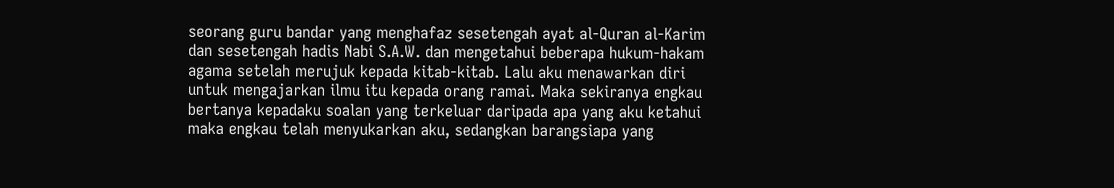seorang guru bandar yang menghafaz sesetengah ayat al-Quran al-Karim dan sesetengah hadis Nabi S.A.W. dan mengetahui beberapa hukum-hakam agama setelah merujuk kepada kitab-kitab. Lalu aku menawarkan diri untuk mengajarkan ilmu itu kepada orang ramai. Maka sekiranya engkau bertanya kepadaku soalan yang terkeluar daripada apa yang aku ketahui maka engkau telah menyukarkan aku, sedangkan barangsiapa yang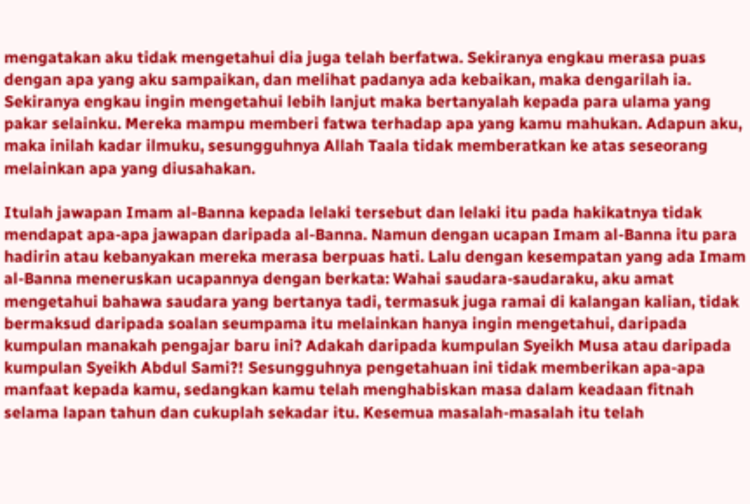mengatakan aku tidak mengetahui dia juga telah berfatwa. Sekiranya engkau merasa puas dengan apa yang aku sampaikan, dan melihat padanya ada kebaikan, maka dengarilah ia. Sekiranya engkau ingin mengetahui lebih lanjut maka bertanyalah kepada para ulama yang pakar selainku. Mereka mampu memberi fatwa terhadap apa yang kamu mahukan. Adapun aku, maka inilah kadar ilmuku, sesungguhnya Allah Taala tidak memberatkan ke atas seseorang melainkan apa yang diusahakan.

Itulah jawapan Imam al-Banna kepada lelaki tersebut dan lelaki itu pada hakikatnya tidak mendapat apa-apa jawapan daripada al-Banna. Namun dengan ucapan Imam al-Banna itu para hadirin atau kebanyakan mereka merasa berpuas hati. Lalu dengan kesempatan yang ada Imam al-Banna meneruskan ucapannya dengan berkata: Wahai saudara-saudaraku, aku amat mengetahui bahawa saudara yang bertanya tadi, termasuk juga ramai di kalangan kalian, tidak bermaksud daripada soalan seumpama itu melainkan hanya ingin mengetahui, daripada kumpulan manakah pengajar baru ini? Adakah daripada kumpulan Syeikh Musa atau daripada kumpulan Syeikh Abdul Sami?! Sesungguhnya pengetahuan ini tidak memberikan apa-apa manfaat kepada kamu, sedangkan kamu telah menghabiskan masa dalam keadaan fitnah selama lapan tahun dan cukuplah sekadar itu. Kesemua masalah-masalah itu telah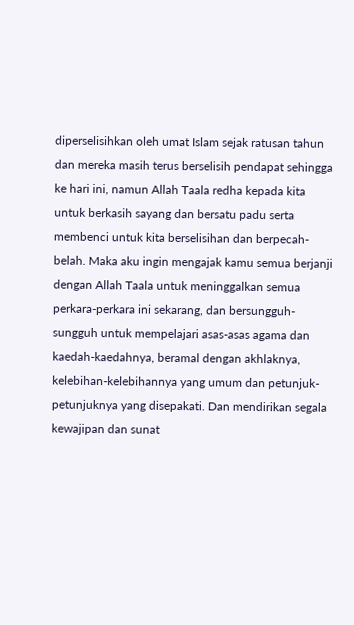diperselisihkan oleh umat Islam sejak ratusan tahun dan mereka masih terus berselisih pendapat sehingga ke hari ini, namun Allah Taala redha kepada kita untuk berkasih sayang dan bersatu padu serta membenci untuk kita berselisihan dan berpecah-belah. Maka aku ingin mengajak kamu semua berjanji dengan Allah Taala untuk meninggalkan semua perkara-perkara ini sekarang, dan bersungguh-sungguh untuk mempelajari asas-asas agama dan kaedah-kaedahnya, beramal dengan akhlaknya, kelebihan-kelebihannya yang umum dan petunjuk-petunjuknya yang disepakati. Dan mendirikan segala kewajipan dan sunat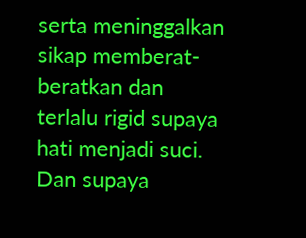serta meninggalkan sikap memberat-beratkan dan terlalu rigid supaya hati menjadi suci. Dan supaya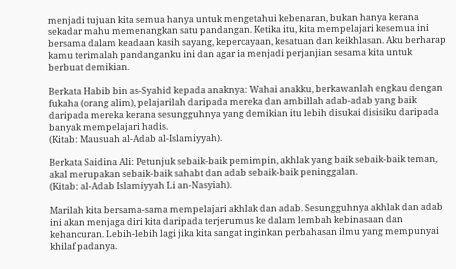menjadi tujuan kita semua hanya untuk mengetahui kebenaran, bukan hanya kerana sekadar mahu memenangkan satu pandangan. Ketika itu, kita mempelajari kesemua ini bersama dalam keadaan kasih sayang, kepercayaan, kesatuan dan keikhlasan. Aku berharap kamu terimalah pandanganku ini dan agar ia menjadi perjanjian sesama kita untuk berbuat demikian.

Berkata Habib bin as-Syahid kepada anaknya: Wahai anakku, berkawanlah engkau dengan fukaha (orang alim), pelajarilah daripada mereka dan ambillah adab-adab yang baik daripada mereka kerana sesungguhnya yang demikian itu lebih disukai disisiku daripada banyak mempelajari hadis.
(Kitab: Mausuah al-Adab al-Islamiyyah).

Berkata Saidina Ali: Petunjuk sebaik-baik pemimpin, akhlak yang baik sebaik-baik teman, akal merupakan sebaik-baik sahabt dan adab sebaik-baik peninggalan.
(Kitab: al-Adab Islamiyyah Li an-Nasyiah).

Marilah kita bersama-sama mempelajari akhlak dan adab. Sesungguhnya akhlak dan adab ini akan menjaga diri kita daripada terjerumus ke dalam lembah kebinasaan dan kehancuran. Lebih-lebih lagi jika kita sangat inginkan perbahasan ilmu yang mempunyai khilaf padanya.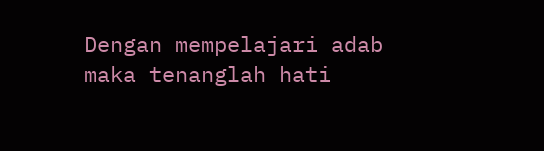Dengan mempelajari adab maka tenanglah hati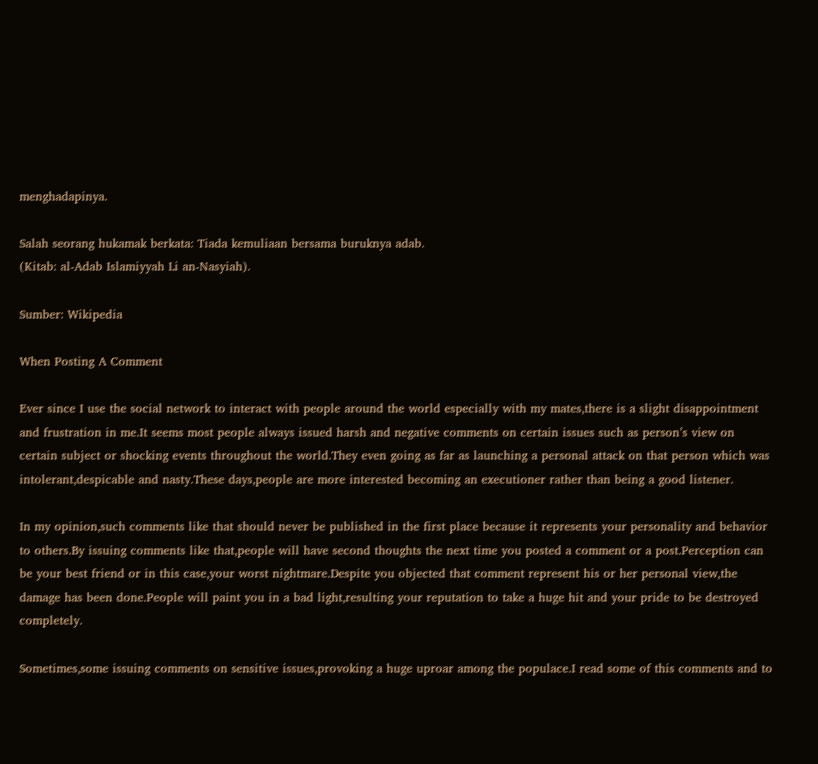menghadapinya.

Salah seorang hukamak berkata: Tiada kemuliaan bersama buruknya adab.
(Kitab: al-Adab Islamiyyah Li an-Nasyiah).

Sumber: Wikipedia

When Posting A Comment

Ever since I use the social network to interact with people around the world especially with my mates,there is a slight disappointment and frustration in me.It seems most people always issued harsh and negative comments on certain issues such as person’s view on certain subject or shocking events throughout the world.They even going as far as launching a personal attack on that person which was intolerant,despicable and nasty.These days,people are more interested becoming an executioner rather than being a good listener.

In my opinion,such comments like that should never be published in the first place because it represents your personality and behavior to others.By issuing comments like that,people will have second thoughts the next time you posted a comment or a post.Perception can be your best friend or in this case,your worst nightmare.Despite you objected that comment represent his or her personal view,the damage has been done.People will paint you in a bad light,resulting your reputation to take a huge hit and your pride to be destroyed completely.

Sometimes,some issuing comments on sensitive issues,provoking a huge uproar among the populace.I read some of this comments and to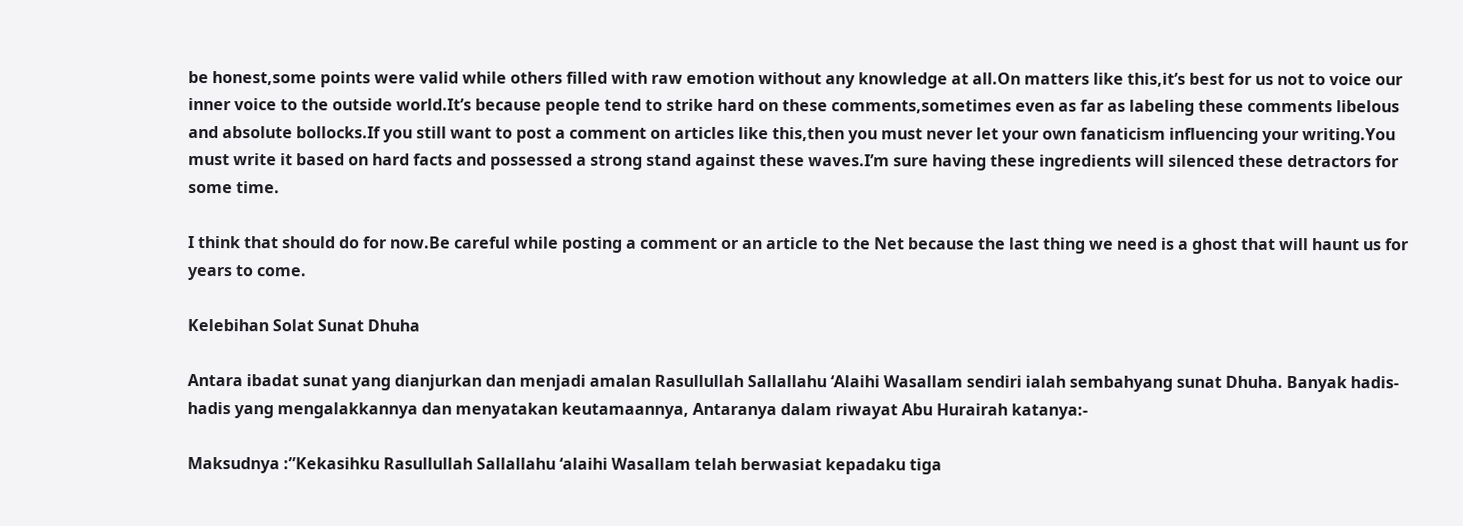be honest,some points were valid while others filled with raw emotion without any knowledge at all.On matters like this,it’s best for us not to voice our inner voice to the outside world.It’s because people tend to strike hard on these comments,sometimes even as far as labeling these comments libelous and absolute bollocks.If you still want to post a comment on articles like this,then you must never let your own fanaticism influencing your writing.You must write it based on hard facts and possessed a strong stand against these waves.I’m sure having these ingredients will silenced these detractors for some time.

I think that should do for now.Be careful while posting a comment or an article to the Net because the last thing we need is a ghost that will haunt us for years to come.

Kelebihan Solat Sunat Dhuha

Antara ibadat sunat yang dianjurkan dan menjadi amalan Rasullullah Sallallahu ‘Alaihi Wasallam sendiri ialah sembahyang sunat Dhuha. Banyak hadis-hadis yang mengalakkannya dan menyatakan keutamaannya, Antaranya dalam riwayat Abu Hurairah katanya:-

Maksudnya :”Kekasihku Rasullullah Sallallahu ‘alaihi Wasallam telah berwasiat kepadaku tiga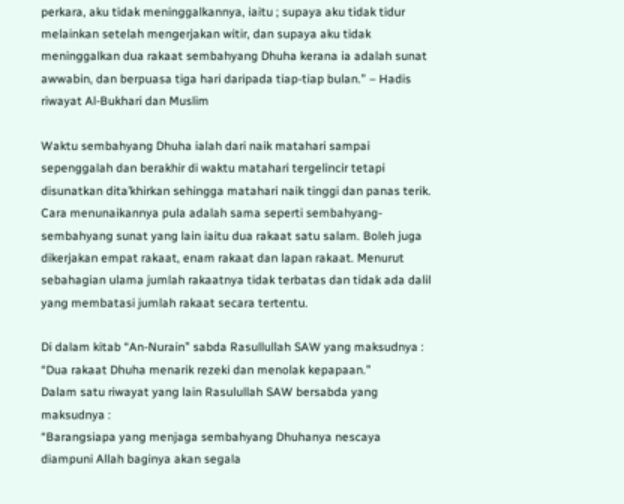perkara, aku tidak meninggalkannya, iaitu ; supaya aku tidak tidur melainkan setelah mengerjakan witir, dan supaya aku tidak meninggalkan dua rakaat sembahyang Dhuha kerana ia adalah sunat awwabin, dan berpuasa tiga hari daripada tiap-tiap bulan.” – Hadis riwayat Al-Bukhari dan Muslim

Waktu sembahyang Dhuha ialah dari naik matahari sampai sepenggalah dan berakhir di waktu matahari tergelincir tetapi disunatkan dita’khirkan sehingga matahari naik tinggi dan panas terik. Cara menunaikannya pula adalah sama seperti sembahyang-sembahyang sunat yang lain iaitu dua rakaat satu salam. Boleh juga dikerjakan empat rakaat, enam rakaat dan lapan rakaat. Menurut sebahagian ulama jumlah rakaatnya tidak terbatas dan tidak ada dalil yang membatasi jumlah rakaat secara tertentu.

Di dalam kitab “An-Nurain” sabda Rasullullah SAW yang maksudnya : “Dua rakaat Dhuha menarik rezeki dan menolak kepapaan.”
Dalam satu riwayat yang lain Rasulullah SAW bersabda yang maksudnya :
“Barangsiapa yang menjaga sembahyang Dhuhanya nescaya diampuni Allah baginya akan segala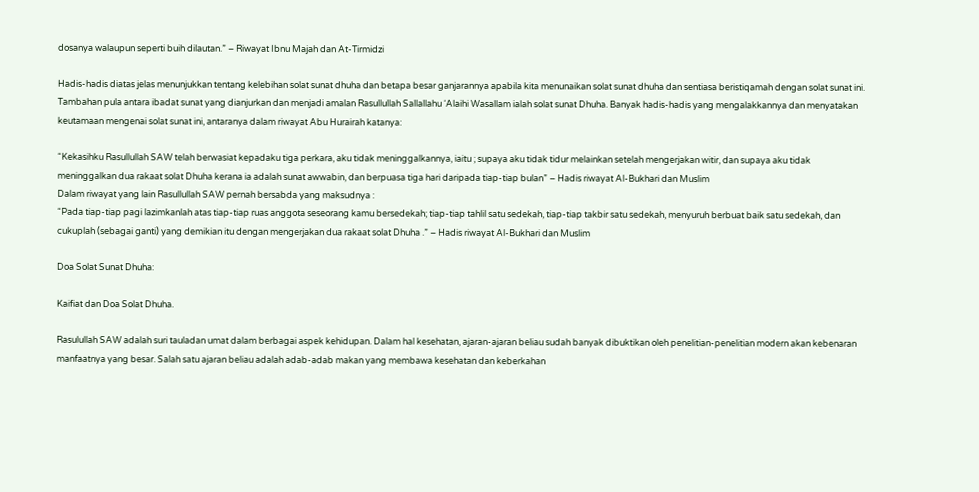dosanya walaupun seperti buih dilautan.” – Riwayat Ibnu Majah dan At-Tirmidzi

Hadis-hadis diatas jelas menunjukkan tentang kelebihan solat sunat dhuha dan betapa besar ganjarannya apabila kita menunaikan solat sunat dhuha dan sentiasa beristiqamah dengan solat sunat ini. Tambahan pula antara ibadat sunat yang dianjurkan dan menjadi amalan Rasullullah Sallallahu ‘Alaihi Wasallam ialah solat sunat Dhuha. Banyak hadis-hadis yang mengalakkannya dan menyatakan keutamaan mengenai solat sunat ini, antaranya dalam riwayat Abu Hurairah katanya:

“Kekasihku Rasullullah SAW telah berwasiat kepadaku tiga perkara, aku tidak meninggalkannya, iaitu ; supaya aku tidak tidur melainkan setelah mengerjakan witir, dan supaya aku tidak meninggalkan dua rakaat solat Dhuha kerana ia adalah sunat awwabin, dan berpuasa tiga hari daripada tiap-tiap bulan” – Hadis riwayat Al-Bukhari dan Muslim
Dalam riwayat yang lain Rasullullah SAW pernah bersabda yang maksudnya :
“Pada tiap-tiap pagi lazimkanlah atas tiap-tiap ruas anggota seseorang kamu bersedekah; tiap-tiap tahlil satu sedekah, tiap-tiap takbir satu sedekah, menyuruh berbuat baik satu sedekah, dan cukuplah (sebagai ganti) yang demikian itu dengan mengerjakan dua rakaat solat Dhuha .” – Hadis riwayat Al-Bukhari dan Muslim

Doa Solat Sunat Dhuha:

Kaifiat dan Doa Solat Dhuha.

Rasulullah SAW adalah suri tauladan umat dalam berbagai aspek kehidupan. Dalam hal kesehatan, ajaran-ajaran beliau sudah banyak dibuktikan oleh penelitian-penelitian modern akan kebenaran manfaatnya yang besar. Salah satu ajaran beliau adalah adab-adab makan yang membawa kesehatan dan keberkahan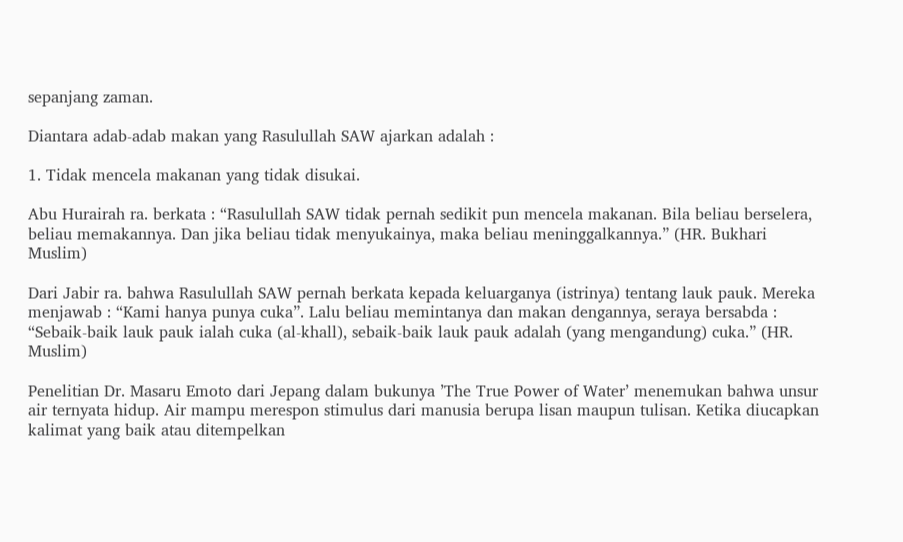sepanjang zaman.

Diantara adab-adab makan yang Rasulullah SAW ajarkan adalah :

1. Tidak mencela makanan yang tidak disukai.

Abu Hurairah ra. berkata : “Rasulullah SAW tidak pernah sedikit pun mencela makanan. Bila beliau berselera, beliau memakannya. Dan jika beliau tidak menyukainya, maka beliau meninggalkannya.” (HR. Bukhari Muslim)

Dari Jabir ra. bahwa Rasulullah SAW pernah berkata kepada keluarganya (istrinya) tentang lauk pauk. Mereka menjawab : “Kami hanya punya cuka”. Lalu beliau memintanya dan makan dengannya, seraya bersabda : “Sebaik-baik lauk pauk ialah cuka (al-khall), sebaik-baik lauk pauk adalah (yang mengandung) cuka.” (HR. Muslim)

Penelitian Dr. Masaru Emoto dari Jepang dalam bukunya ’The True Power of Water’ menemukan bahwa unsur air ternyata hidup. Air mampu merespon stimulus dari manusia berupa lisan maupun tulisan. Ketika diucapkan kalimat yang baik atau ditempelkan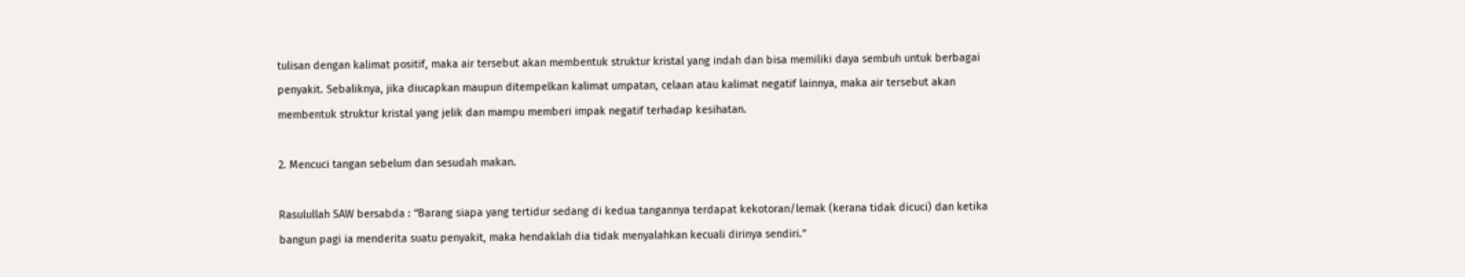tulisan dengan kalimat positif, maka air tersebut akan membentuk struktur kristal yang indah dan bisa memiliki daya sembuh untuk berbagai penyakit. Sebaliknya, jika diucapkan maupun ditempelkan kalimat umpatan, celaan atau kalimat negatif lainnya, maka air tersebut akan membentuk struktur kristal yang jelik dan mampu memberi impak negatif terhadap kesihatan.

2. Mencuci tangan sebelum dan sesudah makan.

Rasulullah SAW bersabda : “Barang siapa yang tertidur sedang di kedua tangannya terdapat kekotoran/lemak (kerana tidak dicuci) dan ketika bangun pagi ia menderita suatu penyakit, maka hendaklah dia tidak menyalahkan kecuali dirinya sendiri.”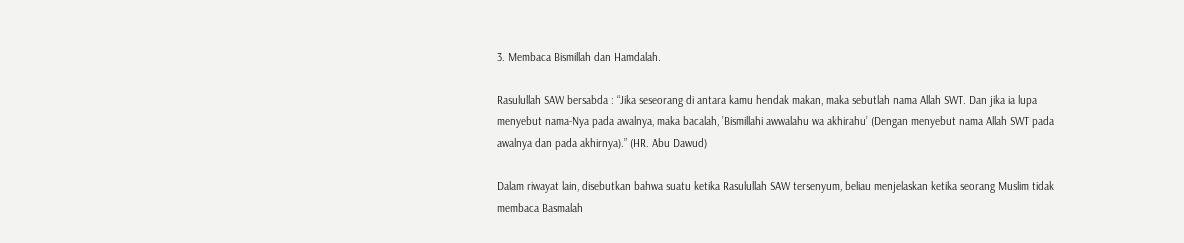3. Membaca Bismillah dan Hamdalah.

Rasulullah SAW bersabda : “Jika seseorang di antara kamu hendak makan, maka sebutlah nama Allah SWT. Dan jika ia lupa menyebut nama-Nya pada awalnya, maka bacalah, ’Bismillahi awwalahu wa akhirahu’ (Dengan menyebut nama Allah SWT pada awalnya dan pada akhirnya).” (HR. Abu Dawud)

Dalam riwayat lain, disebutkan bahwa suatu ketika Rasulullah SAW tersenyum, beliau menjelaskan ketika seorang Muslim tidak membaca Basmalah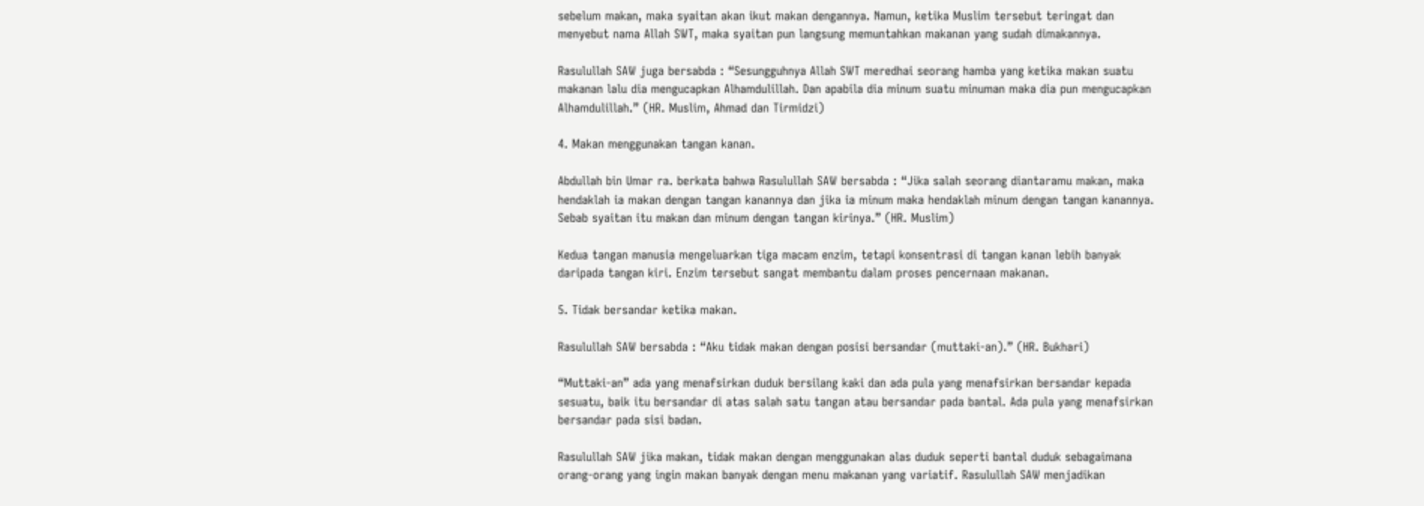sebelum makan, maka syaitan akan ikut makan dengannya. Namun, ketika Muslim tersebut teringat dan menyebut nama Allah SWT, maka syaitan pun langsung memuntahkan makanan yang sudah dimakannya.

Rasulullah SAW juga bersabda : “Sesungguhnya Allah SWT meredhai seorang hamba yang ketika makan suatu makanan lalu dia mengucapkan Alhamdulillah. Dan apabila dia minum suatu minuman maka dia pun mengucapkan Alhamdulillah.” (HR. Muslim, Ahmad dan Tirmidzi)

4. Makan menggunakan tangan kanan.

Abdullah bin Umar ra. berkata bahwa Rasulullah SAW bersabda : “Jika salah seorang diantaramu makan, maka hendaklah ia makan dengan tangan kanannya dan jika ia minum maka hendaklah minum dengan tangan kanannya. Sebab syaitan itu makan dan minum dengan tangan kirinya.” (HR. Muslim)

Kedua tangan manusia mengeluarkan tiga macam enzim, tetapi konsentrasi di tangan kanan lebih banyak daripada tangan kiri. Enzim tersebut sangat membantu dalam proses pencernaan makanan.

5. Tidak bersandar ketika makan.

Rasulullah SAW bersabda : “Aku tidak makan dengan posisi bersandar (muttaki-an).” (HR. Bukhari)

“Muttaki-an” ada yang menafsirkan duduk bersilang kaki dan ada pula yang menafsirkan bersandar kepada sesuatu, baik itu bersandar di atas salah satu tangan atau bersandar pada bantal. Ada pula yang menafsirkan bersandar pada sisi badan.

Rasulullah SAW jika makan, tidak makan dengan menggunakan alas duduk seperti bantal duduk sebagaimana orang-orang yang ingin makan banyak dengan menu makanan yang variatif. Rasulullah SAW menjadikan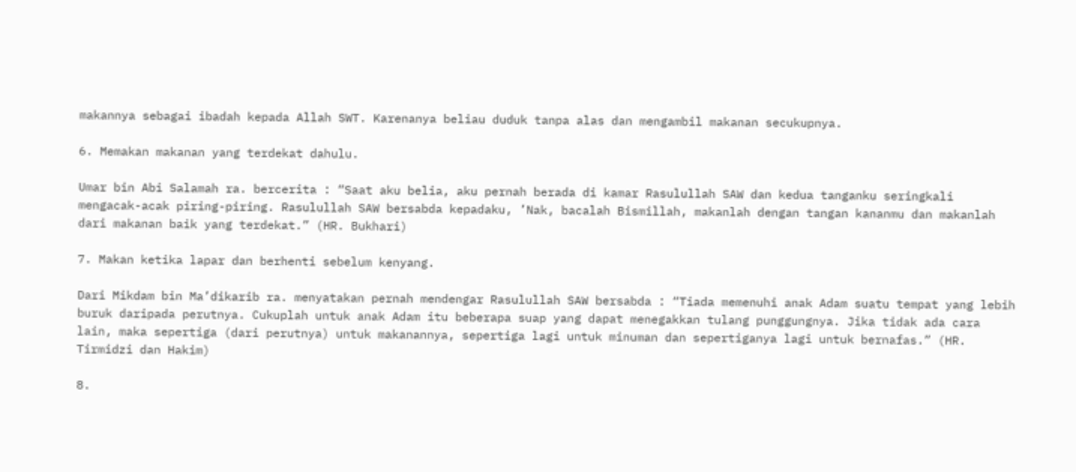makannya sebagai ibadah kepada Allah SWT. Karenanya beliau duduk tanpa alas dan mengambil makanan secukupnya.

6. Memakan makanan yang terdekat dahulu.

Umar bin Abi Salamah ra. bercerita : “Saat aku belia, aku pernah berada di kamar Rasulullah SAW dan kedua tanganku seringkali mengacak-acak piring-piring. Rasulullah SAW bersabda kepadaku, ’Nak, bacalah Bismillah, makanlah dengan tangan kananmu dan makanlah dari makanan baik yang terdekat.” (HR. Bukhari)

7. Makan ketika lapar dan berhenti sebelum kenyang.

Dari Mikdam bin Ma’dikarib ra. menyatakan pernah mendengar Rasulullah SAW bersabda : “Tiada memenuhi anak Adam suatu tempat yang lebih buruk daripada perutnya. Cukuplah untuk anak Adam itu beberapa suap yang dapat menegakkan tulang punggungnya. Jika tidak ada cara lain, maka sepertiga (dari perutnya) untuk makanannya, sepertiga lagi untuk minuman dan sepertiganya lagi untuk bernafas.” (HR. Tirmidzi dan Hakim)

8.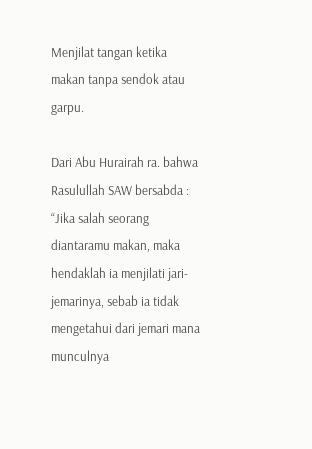Menjilat tangan ketika makan tanpa sendok atau garpu.

Dari Abu Hurairah ra. bahwa Rasulullah SAW bersabda : “Jika salah seorang diantaramu makan, maka hendaklah ia menjilati jari-jemarinya, sebab ia tidak mengetahui dari jemari mana munculnya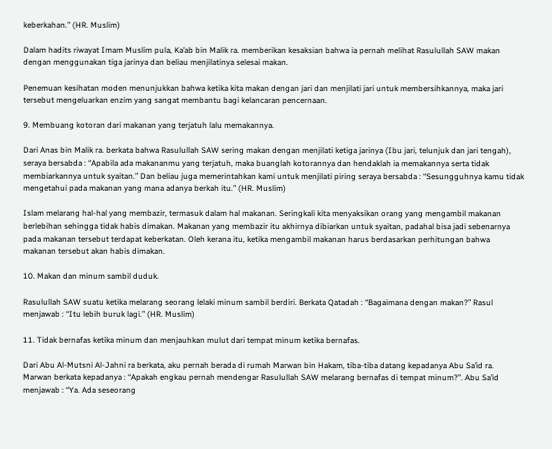keberkahan.” (HR. Muslim)

Dalam hadits riwayat Imam Muslim pula, Ka’ab bin Malik ra. memberikan kesaksian bahwa ia pernah melihat Rasulullah SAW makan dengan menggunakan tiga jarinya dan beliau menjilatinya selesai makan.

Penemuan kesihatan moden menunjukkan bahwa ketika kita makan dengan jari dan menjilati jari untuk membersihkannya, maka jari tersebut mengeluarkan enzim yang sangat membantu bagi kelancaran pencernaan.

9. Membuang kotoran dari makanan yang terjatuh lalu memakannya.

Dari Anas bin Malik ra. berkata bahwa Rasulullah SAW sering makan dengan menjilati ketiga jarinya (Ibu jari, telunjuk dan jari tengah), seraya bersabda : “Apabila ada makananmu yang terjatuh, maka buanglah kotorannya dan hendaklah ia memakannya serta tidak membiarkannya untuk syaitan.” Dan beliau juga memerintahkan kami untuk menjilati piring seraya bersabda : “Sesungguhnya kamu tidak mengetahui pada makanan yang mana adanya berkah itu.” (HR. Muslim)

Islam melarang hal-hal yang membazir, termasuk dalam hal makanan. Seringkali kita menyaksikan orang yang mengambil makanan berlebihan sehingga tidak habis dimakan. Makanan yang membazir itu akhirnya dibiarkan untuk syaitan, padahal bisa jadi sebenarnya pada makanan tersebut terdapat keberkatan. Oleh kerana itu, ketika mengambil makanan harus berdasarkan perhitungan bahwa makanan tersebut akan habis dimakan.

10. Makan dan minum sambil duduk.

Rasulullah SAW suatu ketika melarang seorang lelaki minum sambil berdiri. Berkata Qatadah : “Bagaimana dengan makan?” Rasul menjawab : “Itu lebih buruk lagi.” (HR. Muslim)

11. Tidak bernafas ketika minum dan menjauhkan mulut dari tempat minum ketika bernafas.

Dari Abu Al-Mutsni Al-Jahni ra berkata, aku pernah berada di rumah Marwan bin Hakam, tiba-tiba datang kepadanya Abu Sa’id ra. Marwan berkata kepadanya : “Apakah engkau pernah mendengar Rasulullah SAW melarang bernafas di tempat minum?”. Abu Sa’id menjawab : “Ya. Ada seseorang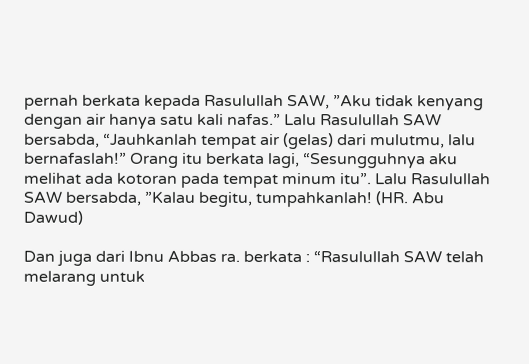pernah berkata kepada Rasulullah SAW, ”Aku tidak kenyang dengan air hanya satu kali nafas.” Lalu Rasulullah SAW bersabda, “Jauhkanlah tempat air (gelas) dari mulutmu, lalu bernafaslah!” Orang itu berkata lagi, “Sesungguhnya aku melihat ada kotoran pada tempat minum itu”. Lalu Rasulullah SAW bersabda, ”Kalau begitu, tumpahkanlah! (HR. Abu Dawud)

Dan juga dari Ibnu Abbas ra. berkata : “Rasulullah SAW telah melarang untuk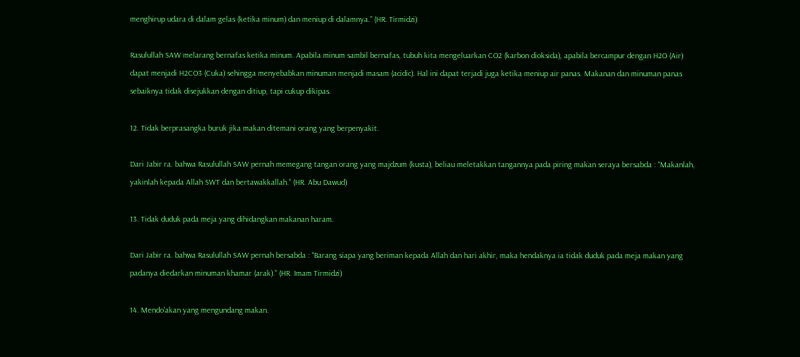menghirup udara di dalam gelas (ketika minum) dan meniup di dalamnya.” (HR. Tirmidzi)

Rasulullah SAW melarang bernafas ketika minum. Apabila minum sambil bernafas, tubuh kita mengeluarkan CO2 (karbon dioksida), apabila bercampur dengan H2O (Air) dapat menjadi H2CO3 (Cuka) sehingga menyebabkan minuman menjadi masam (acidic). Hal ini dapat terjadi juga ketika meniup air panas. Makanan dan minuman panas sebaiknya tidak disejukkan dengan ditiup, tapi cukup dikipas.

12. Tidak berprasangka buruk jika makan ditemani orang yang berpenyakit.

Dari Jabir ra. bahwa Rasulullah SAW pernah memegang tangan orang yang majdzum (kusta), beliau meletakkan tangannya pada piring makan seraya bersabda : “Makanlah, yakinlah kepada Allah SWT dan bertawakkallah.” (HR. Abu Dawud)

13. Tidak duduk pada meja yang dihidangkan makanan haram.

Dari Jabir ra. bahwa Rasulullah SAW pernah bersabda : “Barang siapa yang beriman kepada Allah dan hari akhir, maka hendaknya ia tidak duduk pada meja makan yang padanya diedarkan minuman khamar (arak).” (HR. Imam Tirmidzi)

14. Mendo’akan yang mengundang makan.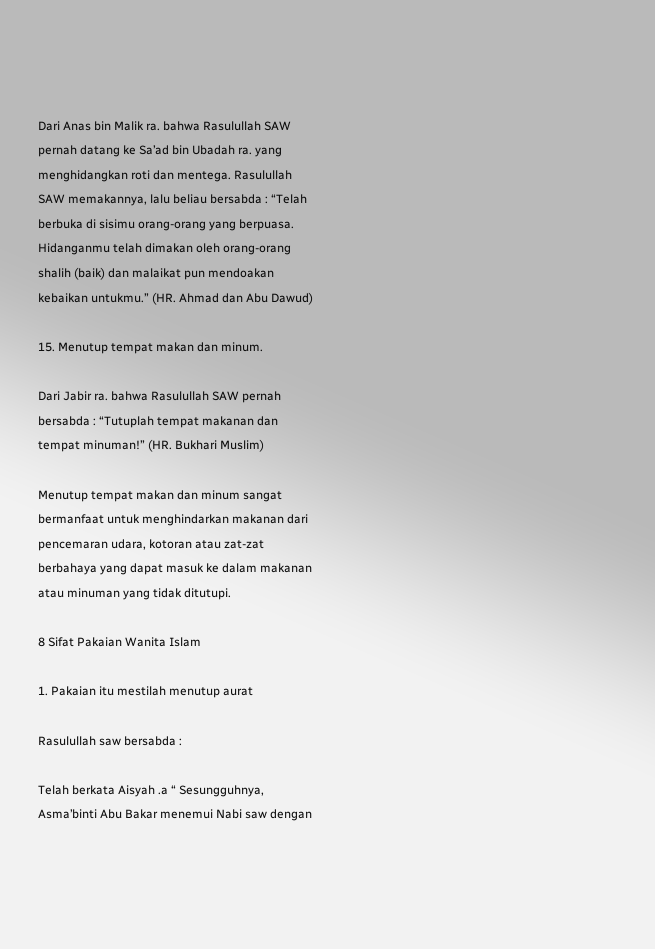Dari Anas bin Malik ra. bahwa Rasulullah SAW pernah datang ke Sa’ad bin Ubadah ra. yang menghidangkan roti dan mentega. Rasulullah SAW memakannya, lalu beliau bersabda : “Telah berbuka di sisimu orang-orang yang berpuasa. Hidanganmu telah dimakan oleh orang-orang shalih (baik) dan malaikat pun mendoakan kebaikan untukmu.” (HR. Ahmad dan Abu Dawud)

15. Menutup tempat makan dan minum.

Dari Jabir ra. bahwa Rasulullah SAW pernah bersabda : “Tutuplah tempat makanan dan tempat minuman!” (HR. Bukhari Muslim)

Menutup tempat makan dan minum sangat bermanfaat untuk menghindarkan makanan dari pencemaran udara, kotoran atau zat-zat berbahaya yang dapat masuk ke dalam makanan atau minuman yang tidak ditutupi.

8 Sifat Pakaian Wanita Islam

1. Pakaian itu mestilah menutup aurat

Rasulullah saw bersabda :

Telah berkata Aisyah .a “ Sesungguhnya, Asma’binti Abu Bakar menemui Nabi saw dengan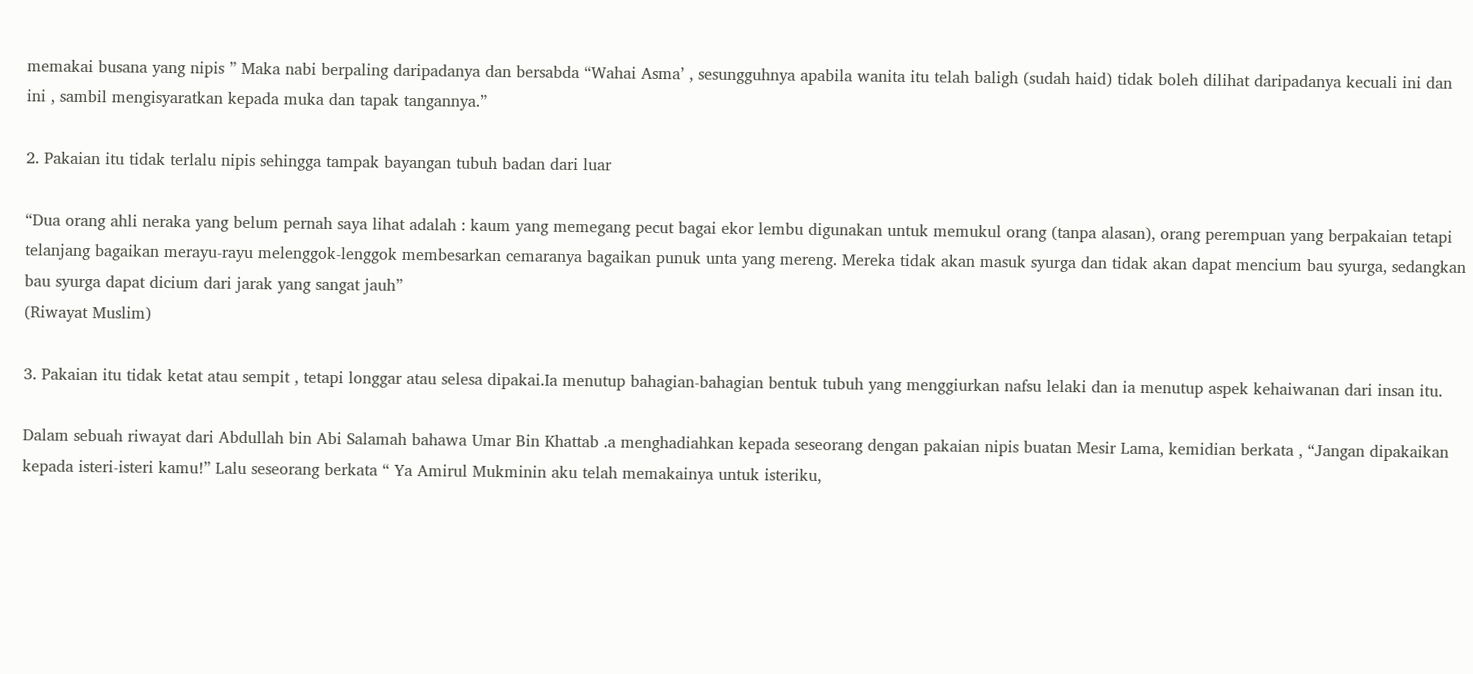memakai busana yang nipis ” Maka nabi berpaling daripadanya dan bersabda “Wahai Asma’ , sesungguhnya apabila wanita itu telah baligh (sudah haid) tidak boleh dilihat daripadanya kecuali ini dan ini , sambil mengisyaratkan kepada muka dan tapak tangannya.”

2. Pakaian itu tidak terlalu nipis sehingga tampak bayangan tubuh badan dari luar

“Dua orang ahli neraka yang belum pernah saya lihat adalah : kaum yang memegang pecut bagai ekor lembu digunakan untuk memukul orang (tanpa alasan), orang perempuan yang berpakaian tetapi telanjang bagaikan merayu-rayu melenggok-lenggok membesarkan cemaranya bagaikan punuk unta yang mereng. Mereka tidak akan masuk syurga dan tidak akan dapat mencium bau syurga, sedangkan bau syurga dapat dicium dari jarak yang sangat jauh”
(Riwayat Muslim)

3. Pakaian itu tidak ketat atau sempit , tetapi longgar atau selesa dipakai.Ia menutup bahagian-bahagian bentuk tubuh yang menggiurkan nafsu lelaki dan ia menutup aspek kehaiwanan dari insan itu.

Dalam sebuah riwayat dari Abdullah bin Abi Salamah bahawa Umar Bin Khattab .a menghadiahkan kepada seseorang dengan pakaian nipis buatan Mesir Lama, kemidian berkata , “Jangan dipakaikan kepada isteri-isteri kamu!” Lalu seseorang berkata “ Ya Amirul Mukminin aku telah memakainya untuk isteriku,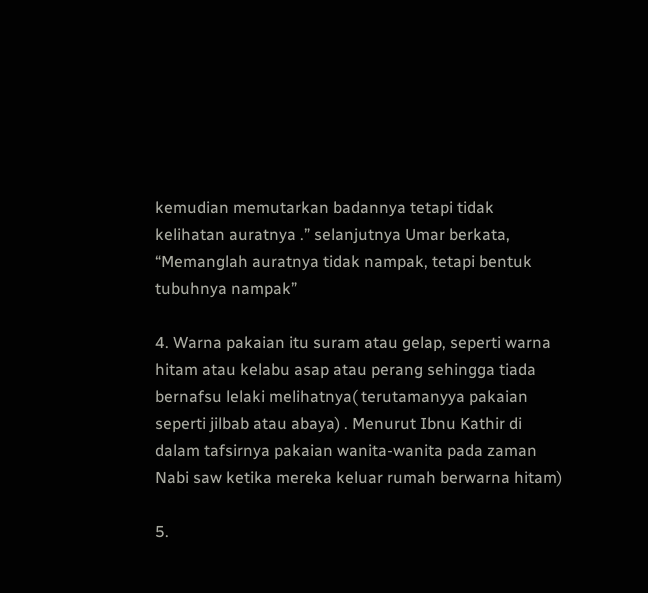kemudian memutarkan badannya tetapi tidak kelihatan auratnya .” selanjutnya Umar berkata, “Memanglah auratnya tidak nampak, tetapi bentuk tubuhnya nampak”

4. Warna pakaian itu suram atau gelap, seperti warna hitam atau kelabu asap atau perang sehingga tiada bernafsu lelaki melihatnya( terutamanyya pakaian seperti jilbab atau abaya) . Menurut Ibnu Kathir di dalam tafsirnya pakaian wanita-wanita pada zaman Nabi saw ketika mereka keluar rumah berwarna hitam)

5.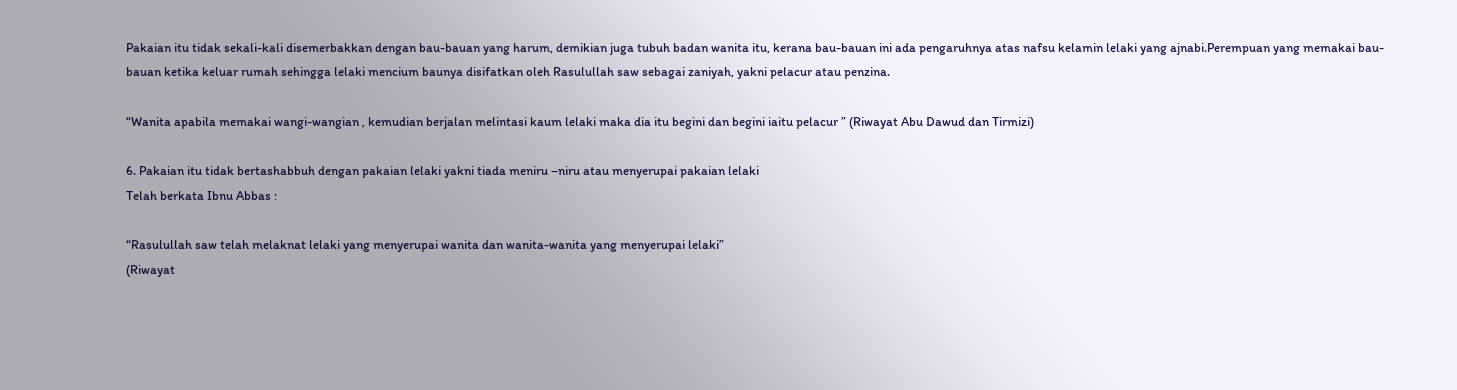Pakaian itu tidak sekali-kali disemerbakkan dengan bau-bauan yang harum, demikian juga tubuh badan wanita itu, kerana bau-bauan ini ada pengaruhnya atas nafsu kelamin lelaki yang ajnabi.Perempuan yang memakai bau-bauan ketika keluar rumah sehingga lelaki mencium baunya disifatkan oleh Rasulullah saw sebagai zaniyah, yakni pelacur atau penzina.

“Wanita apabila memakai wangi-wangian , kemudian berjalan melintasi kaum lelaki maka dia itu begini dan begini iaitu pelacur ” (Riwayat Abu Dawud dan Tirmizi)

6. Pakaian itu tidak bertashabbuh dengan pakaian lelaki yakni tiada meniru –niru atau menyerupai pakaian lelaki
Telah berkata Ibnu Abbas :

“Rasulullah saw telah melaknat lelaki yang menyerupai wanita dan wanita-wanita yang menyerupai lelaki”
(Riwayat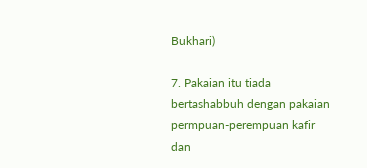Bukhari)

7. Pakaian itu tiada bertashabbuh dengan pakaian permpuan-perempuan kafir dan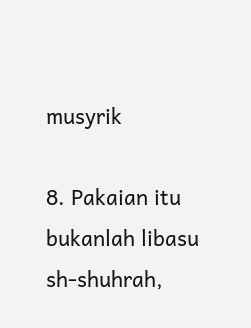musyrik

8. Pakaian itu bukanlah libasu sh-shuhrah,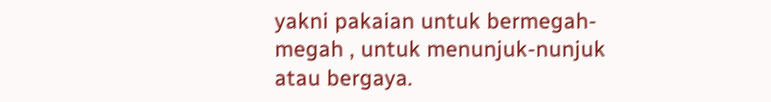yakni pakaian untuk bermegah-megah , untuk menunjuk-nunjuk atau bergaya.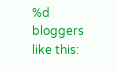%d bloggers like this: